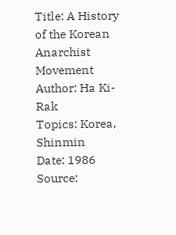Title: A History of the Korean Anarchist Movement
Author: Ha Ki-Rak
Topics: Korea, Shinmin
Date: 1986
Source: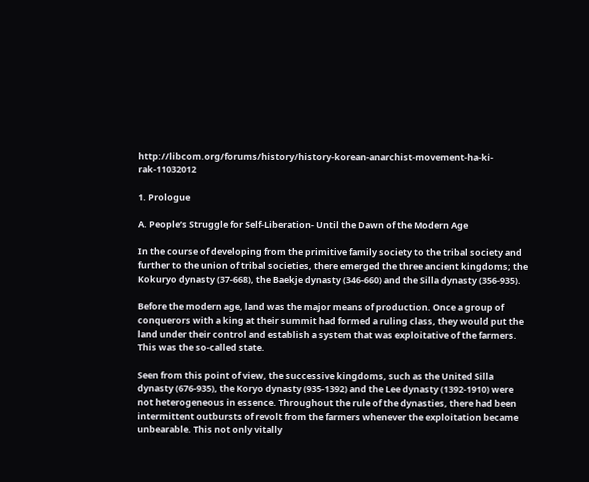http://libcom.org/forums/history/history-korean-anarchist-movement-ha-ki-rak-11032012

1. Prologue

A. People’s Struggle for Self-Liberation- Until the Dawn of the Modern Age

In the course of developing from the primitive family society to the tribal society and further to the union of tribal societies, there emerged the three ancient kingdoms; the Kokuryo dynasty (37-668), the Baekje dynasty (346-660) and the Silla dynasty (356-935).

Before the modern age, land was the major means of production. Once a group of conquerors with a king at their summit had formed a ruling class, they would put the land under their control and establish a system that was exploitative of the farmers. This was the so-called state.

Seen from this point of view, the successive kingdoms, such as the United Silla dynasty (676-935), the Koryo dynasty (935-1392) and the Lee dynasty (1392-1910) were not heterogeneous in essence. Throughout the rule of the dynasties, there had been intermittent outbursts of revolt from the farmers whenever the exploitation became unbearable. This not only vitally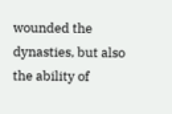wounded the dynasties, but also the ability of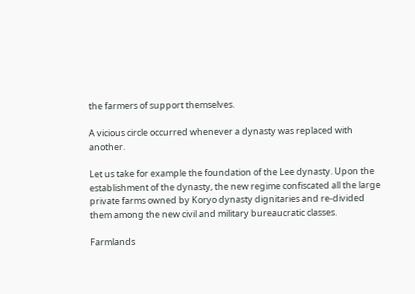the farmers of support themselves.

A vicious circle occurred whenever a dynasty was replaced with another.

Let us take for example the foundation of the Lee dynasty. Upon the establishment of the dynasty, the new regime confiscated all the large private farms owned by Koryo dynasty dignitaries and re-divided them among the new civil and military bureaucratic classes.

Farmlands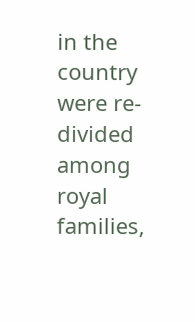in the country were re-divided among royal families,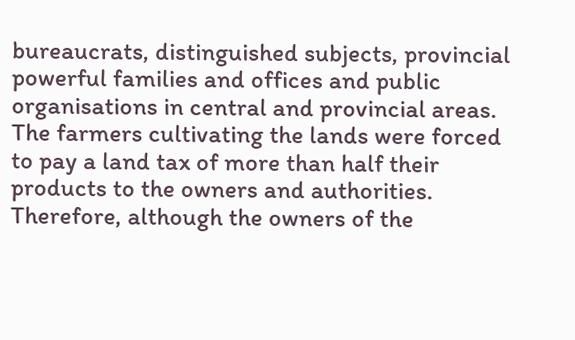bureaucrats, distinguished subjects, provincial powerful families and offices and public organisations in central and provincial areas. The farmers cultivating the lands were forced to pay a land tax of more than half their products to the owners and authorities. Therefore, although the owners of the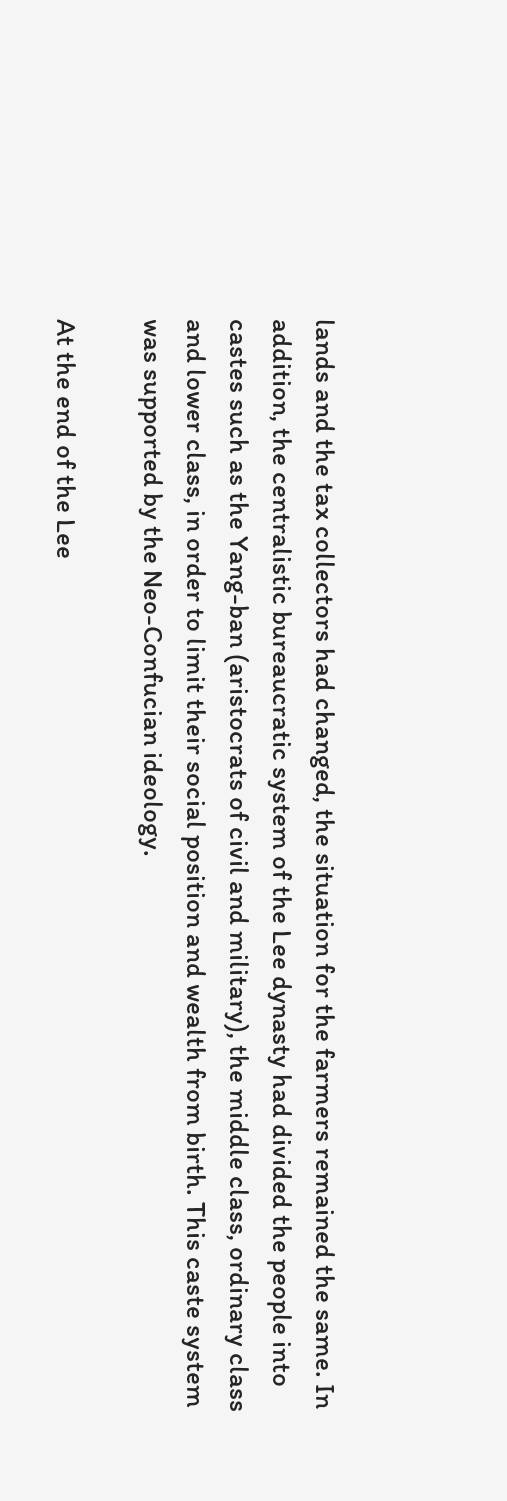lands and the tax collectors had changed, the situation for the farmers remained the same. In addition, the centralistic bureaucratic system of the Lee dynasty had divided the people into castes such as the Yang-ban (aristocrats of civil and military), the middle class, ordinary class and lower class, in order to limit their social position and wealth from birth. This caste system was supported by the Neo-Confucian ideology.

At the end of the Lee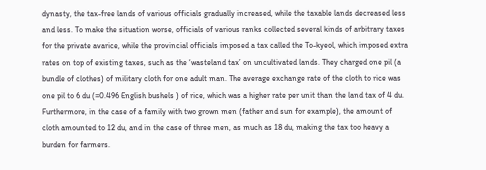dynasty, the tax-free lands of various officials gradually increased, while the taxable lands decreased less and less. To make the situation worse, officials of various ranks collected several kinds of arbitrary taxes for the private avarice, while the provincial officials imposed a tax called the To-kyeol, which imposed extra rates on top of existing taxes, such as the ‘wasteland tax’ on uncultivated lands. They charged one pil (a bundle of clothes) of military cloth for one adult man. The average exchange rate of the cloth to rice was one pil to 6 du (=0.496 English bushels ) of rice, which was a higher rate per unit than the land tax of 4 du. Furthermore, in the case of a family with two grown men (father and sun for example), the amount of cloth amounted to 12 du, and in the case of three men, as much as 18 du, making the tax too heavy a burden for farmers.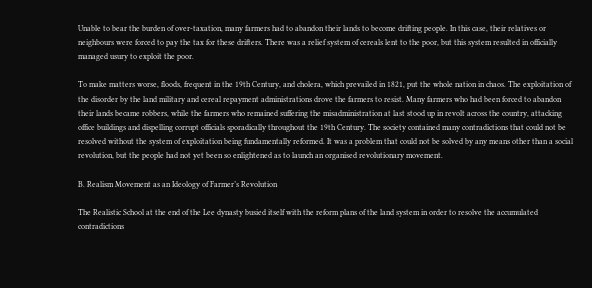Unable to bear the burden of over-taxation, many farmers had to abandon their lands to become drifting people. In this case, their relatives or neighbours were forced to pay the tax for these drifters. There was a relief system of cereals lent to the poor, but this system resulted in officially managed usury to exploit the poor.

To make matters worse, floods, frequent in the 19th Century, and cholera, which prevailed in 1821, put the whole nation in chaos. The exploitation of the disorder by the land military and cereal repayment administrations drove the farmers to resist. Many farmers who had been forced to abandon their lands became robbers, while the farmers who remained suffering the misadministration at last stood up in revolt across the country, attacking office buildings and dispelling corrupt officials sporadically throughout the 19th Century. The society contained many contradictions that could not be resolved without the system of exploitation being fundamentally reformed. It was a problem that could not be solved by any means other than a social revolution, but the people had not yet been so enlightened as to launch an organised revolutionary movement.

B. Realism Movement as an Ideology of Farmer’s Revolution

The Realistic School at the end of the Lee dynasty busied itself with the reform plans of the land system in order to resolve the accumulated contradictions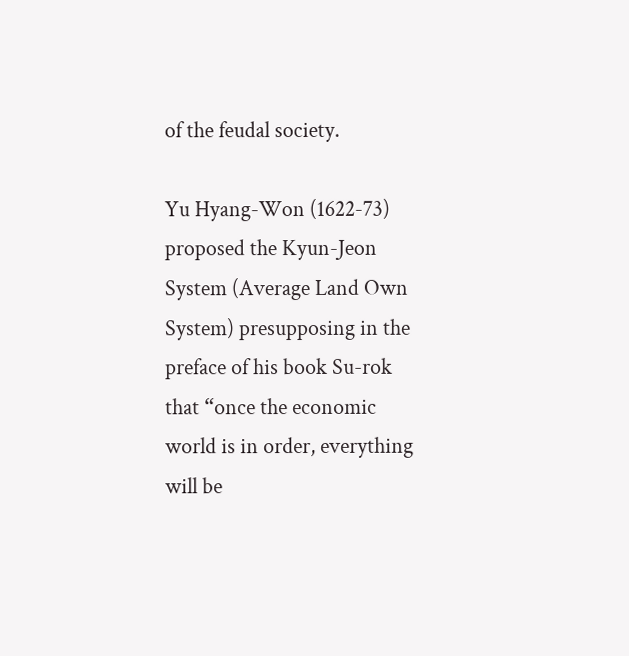of the feudal society.

Yu Hyang-Won (1622-73) proposed the Kyun-Jeon System (Average Land Own System) presupposing in the preface of his book Su-rok that “once the economic world is in order, everything will be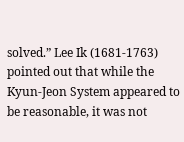solved.” Lee Ik (1681-1763) pointed out that while the Kyun-Jeon System appeared to be reasonable, it was not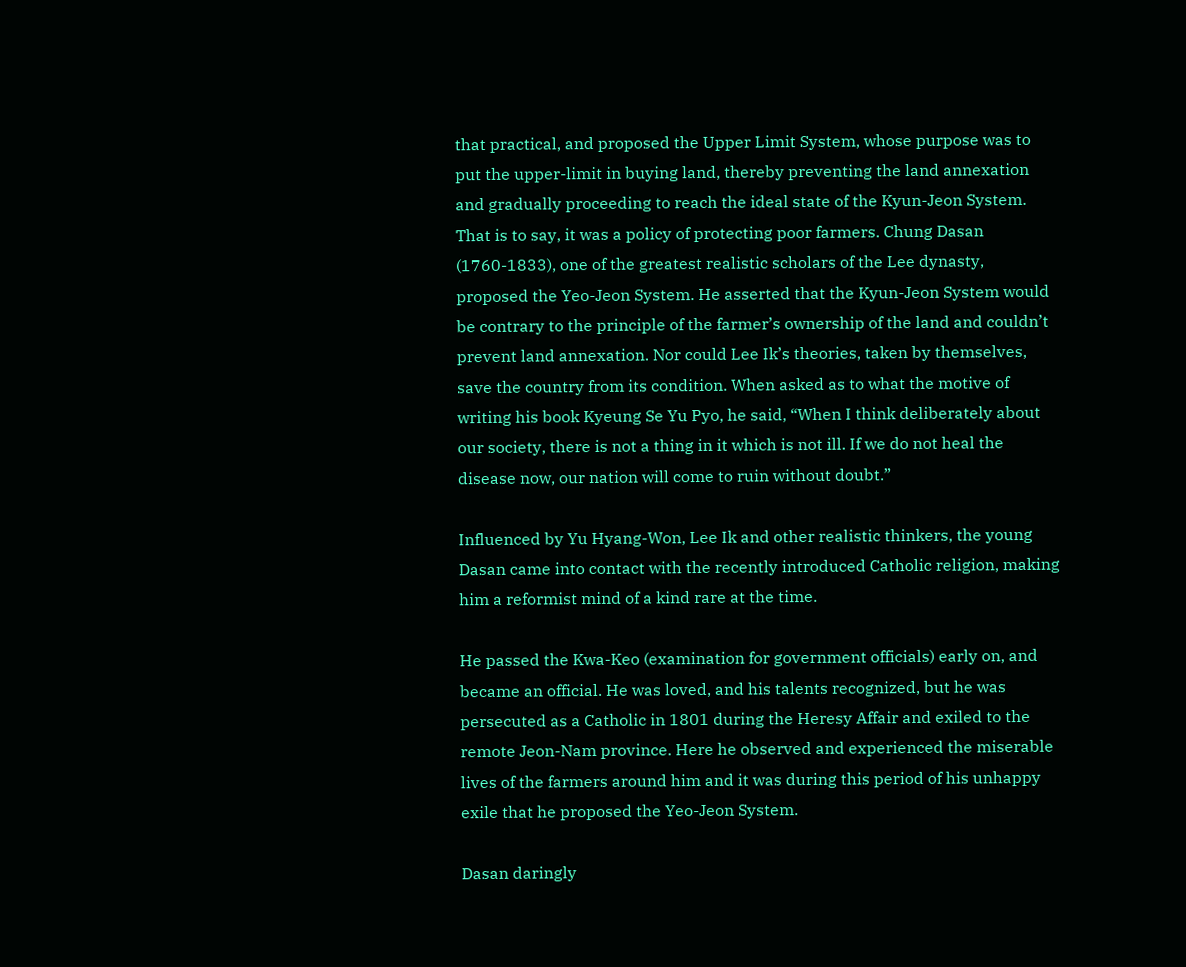that practical, and proposed the Upper Limit System, whose purpose was to put the upper-limit in buying land, thereby preventing the land annexation and gradually proceeding to reach the ideal state of the Kyun-Jeon System. That is to say, it was a policy of protecting poor farmers. Chung Dasan (1760-1833), one of the greatest realistic scholars of the Lee dynasty, proposed the Yeo-Jeon System. He asserted that the Kyun-Jeon System would be contrary to the principle of the farmer’s ownership of the land and couldn’t prevent land annexation. Nor could Lee Ik’s theories, taken by themselves, save the country from its condition. When asked as to what the motive of writing his book Kyeung Se Yu Pyo, he said, “When I think deliberately about our society, there is not a thing in it which is not ill. If we do not heal the disease now, our nation will come to ruin without doubt.”

Influenced by Yu Hyang-Won, Lee Ik and other realistic thinkers, the young Dasan came into contact with the recently introduced Catholic religion, making him a reformist mind of a kind rare at the time.

He passed the Kwa-Keo (examination for government officials) early on, and became an official. He was loved, and his talents recognized, but he was persecuted as a Catholic in 1801 during the Heresy Affair and exiled to the remote Jeon-Nam province. Here he observed and experienced the miserable lives of the farmers around him and it was during this period of his unhappy exile that he proposed the Yeo-Jeon System.

Dasan daringly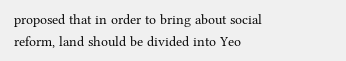proposed that in order to bring about social reform, land should be divided into Yeo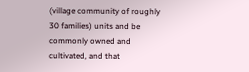(village community of roughly 30 families) units and be commonly owned and cultivated, and that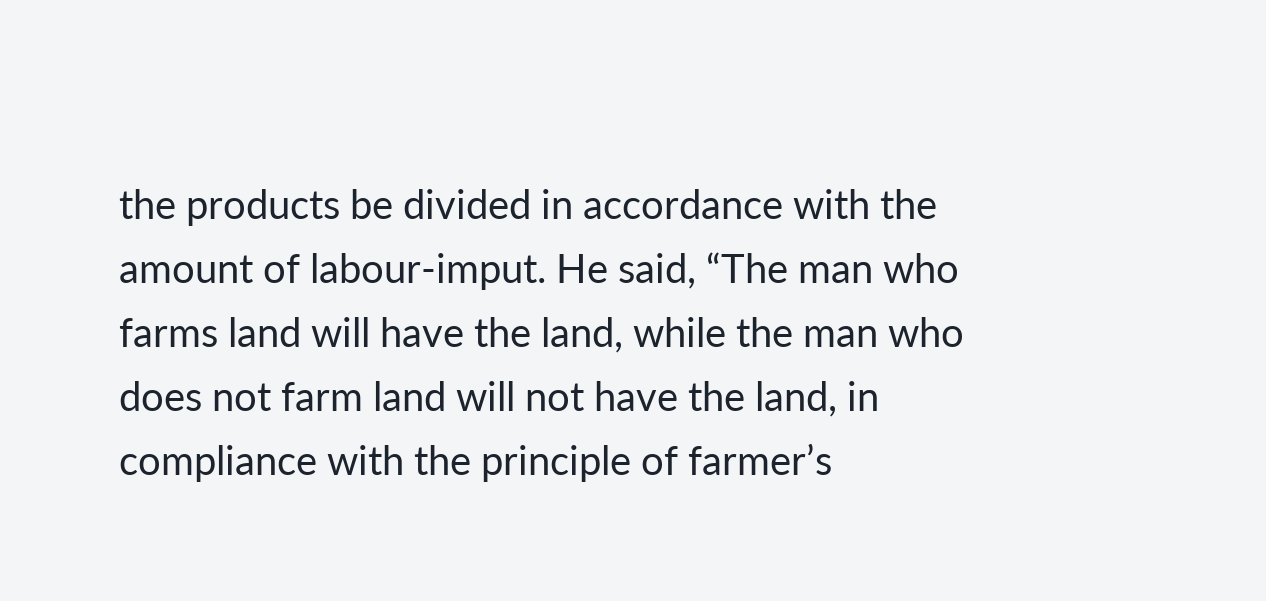the products be divided in accordance with the amount of labour-imput. He said, “The man who farms land will have the land, while the man who does not farm land will not have the land, in compliance with the principle of farmer’s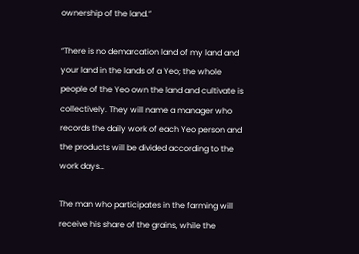ownership of the land.”

“There is no demarcation land of my land and your land in the lands of a Yeo; the whole people of the Yeo own the land and cultivate is collectively. They will name a manager who records the daily work of each Yeo person and the products will be divided according to the work days…

The man who participates in the farming will receive his share of the grains, while the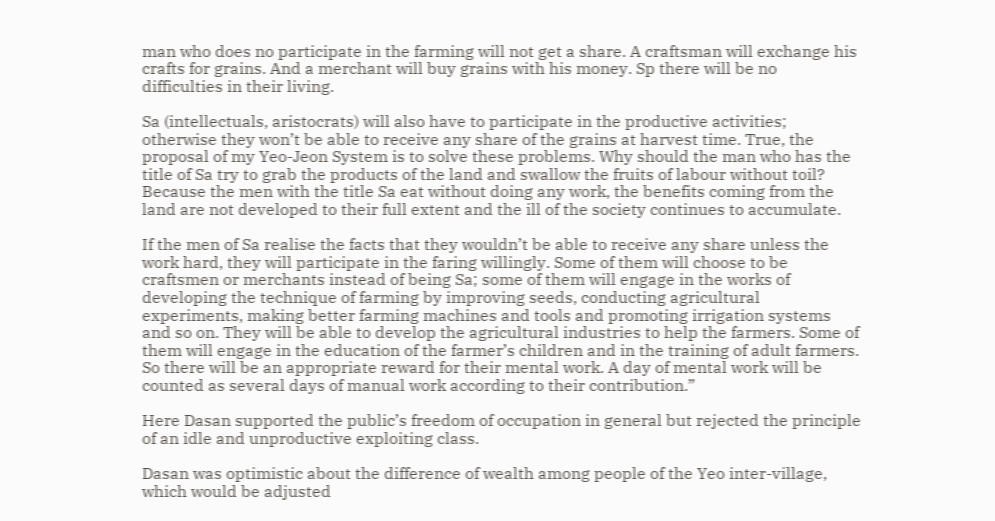man who does no participate in the farming will not get a share. A craftsman will exchange his crafts for grains. And a merchant will buy grains with his money. Sp there will be no difficulties in their living.

Sa (intellectuals, aristocrats) will also have to participate in the productive activities; otherwise they won’t be able to receive any share of the grains at harvest time. True, the proposal of my Yeo-Jeon System is to solve these problems. Why should the man who has the title of Sa try to grab the products of the land and swallow the fruits of labour without toil? Because the men with the title Sa eat without doing any work, the benefits coming from the land are not developed to their full extent and the ill of the society continues to accumulate.

If the men of Sa realise the facts that they wouldn’t be able to receive any share unless the work hard, they will participate in the faring willingly. Some of them will choose to be craftsmen or merchants instead of being Sa; some of them will engage in the works of developing the technique of farming by improving seeds, conducting agricultural experiments, making better farming machines and tools and promoting irrigation systems and so on. They will be able to develop the agricultural industries to help the farmers. Some of them will engage in the education of the farmer’s children and in the training of adult farmers. So there will be an appropriate reward for their mental work. A day of mental work will be counted as several days of manual work according to their contribution.”

Here Dasan supported the public’s freedom of occupation in general but rejected the principle of an idle and unproductive exploiting class.

Dasan was optimistic about the difference of wealth among people of the Yeo inter-village, which would be adjusted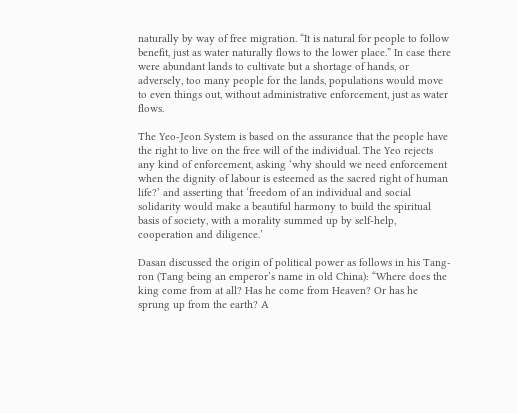naturally by way of free migration. “It is natural for people to follow benefit, just as water naturally flows to the lower place.” In case there were abundant lands to cultivate but a shortage of hands, or adversely, too many people for the lands, populations would move to even things out, without administrative enforcement, just as water flows.

The Yeo-Jeon System is based on the assurance that the people have the right to live on the free will of the individual. The Yeo rejects any kind of enforcement, asking ‘why should we need enforcement when the dignity of labour is esteemed as the sacred right of human life?’ and asserting that ‘freedom of an individual and social solidarity would make a beautiful harmony to build the spiritual basis of society, with a morality summed up by self-help, cooperation and diligence.’

Dasan discussed the origin of political power as follows in his Tang-ron (Tang being an emperor’s name in old China): “Where does the king come from at all? Has he come from Heaven? Or has he sprung up from the earth? A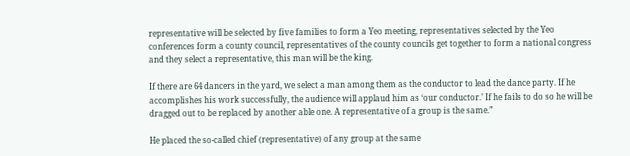representative will be selected by five families to form a Yeo meeting, representatives selected by the Yeo conferences form a county council, representatives of the county councils get together to form a national congress and they select a representative, this man will be the king.

If there are 64 dancers in the yard, we select a man among them as the conductor to lead the dance party. If he accomplishes his work successfully, the audience will applaud him as ‘our conductor.’ If he fails to do so he will be dragged out to be replaced by another able one. A representative of a group is the same.”

He placed the so-called chief (representative) of any group at the same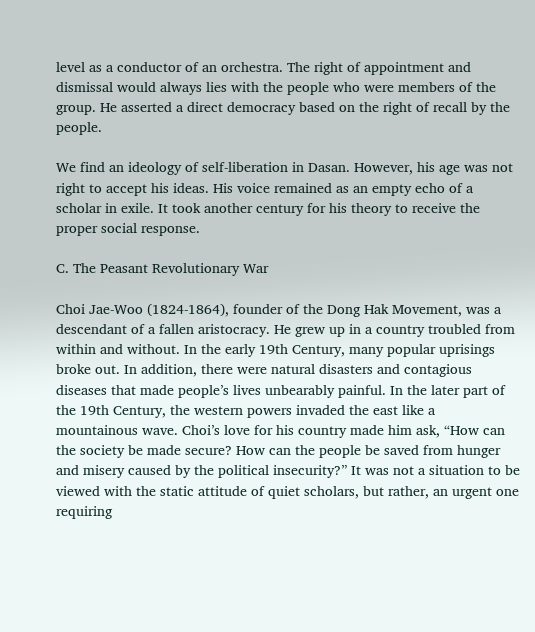level as a conductor of an orchestra. The right of appointment and dismissal would always lies with the people who were members of the group. He asserted a direct democracy based on the right of recall by the people.

We find an ideology of self-liberation in Dasan. However, his age was not right to accept his ideas. His voice remained as an empty echo of a scholar in exile. It took another century for his theory to receive the proper social response.

C. The Peasant Revolutionary War

Choi Jae-Woo (1824-1864), founder of the Dong Hak Movement, was a descendant of a fallen aristocracy. He grew up in a country troubled from within and without. In the early 19th Century, many popular uprisings broke out. In addition, there were natural disasters and contagious diseases that made people’s lives unbearably painful. In the later part of the 19th Century, the western powers invaded the east like a mountainous wave. Choi’s love for his country made him ask, “How can the society be made secure? How can the people be saved from hunger and misery caused by the political insecurity?” It was not a situation to be viewed with the static attitude of quiet scholars, but rather, an urgent one requiring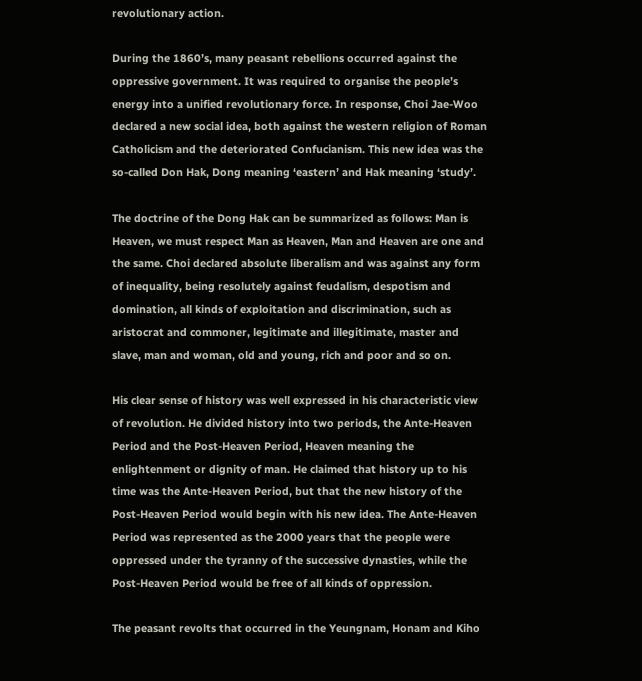revolutionary action.

During the 1860’s, many peasant rebellions occurred against the oppressive government. It was required to organise the people’s energy into a unified revolutionary force. In response, Choi Jae-Woo declared a new social idea, both against the western religion of Roman Catholicism and the deteriorated Confucianism. This new idea was the so-called Don Hak, Dong meaning ‘eastern’ and Hak meaning ‘study’.

The doctrine of the Dong Hak can be summarized as follows: Man is Heaven, we must respect Man as Heaven, Man and Heaven are one and the same. Choi declared absolute liberalism and was against any form of inequality, being resolutely against feudalism, despotism and domination, all kinds of exploitation and discrimination, such as aristocrat and commoner, legitimate and illegitimate, master and slave, man and woman, old and young, rich and poor and so on.

His clear sense of history was well expressed in his characteristic view of revolution. He divided history into two periods, the Ante-Heaven Period and the Post-Heaven Period, Heaven meaning the enlightenment or dignity of man. He claimed that history up to his time was the Ante-Heaven Period, but that the new history of the Post-Heaven Period would begin with his new idea. The Ante-Heaven Period was represented as the 2000 years that the people were oppressed under the tyranny of the successive dynasties, while the Post-Heaven Period would be free of all kinds of oppression.

The peasant revolts that occurred in the Yeungnam, Honam and Kiho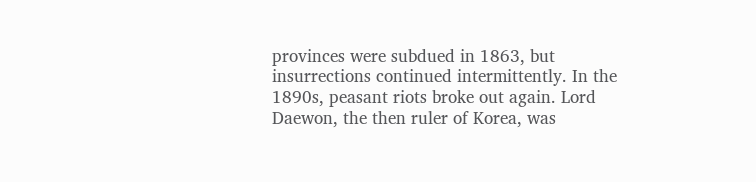provinces were subdued in 1863, but insurrections continued intermittently. In the 1890s, peasant riots broke out again. Lord Daewon, the then ruler of Korea, was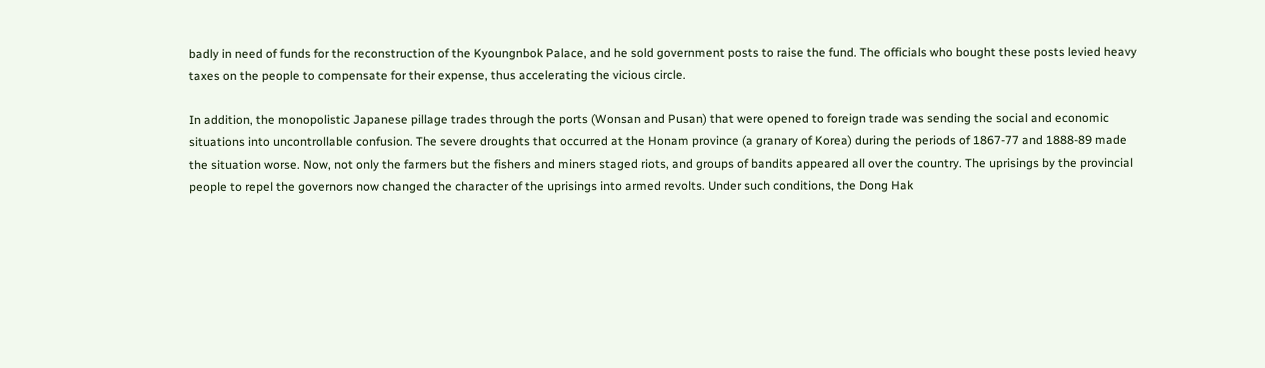badly in need of funds for the reconstruction of the Kyoungnbok Palace, and he sold government posts to raise the fund. The officials who bought these posts levied heavy taxes on the people to compensate for their expense, thus accelerating the vicious circle.

In addition, the monopolistic Japanese pillage trades through the ports (Wonsan and Pusan) that were opened to foreign trade was sending the social and economic situations into uncontrollable confusion. The severe droughts that occurred at the Honam province (a granary of Korea) during the periods of 1867-77 and 1888-89 made the situation worse. Now, not only the farmers but the fishers and miners staged riots, and groups of bandits appeared all over the country. The uprisings by the provincial people to repel the governors now changed the character of the uprisings into armed revolts. Under such conditions, the Dong Hak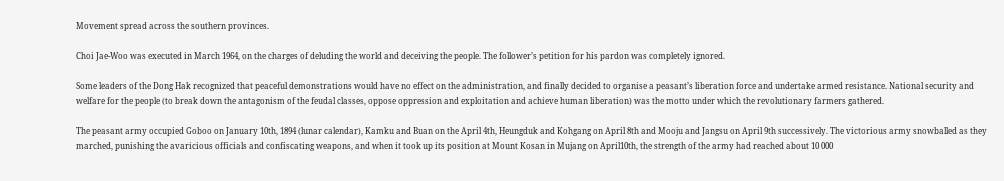Movement spread across the southern provinces.

Choi Jae-Woo was executed in March 1964, on the charges of deluding the world and deceiving the people. The follower’s petition for his pardon was completely ignored.

Some leaders of the Dong Hak recognized that peaceful demonstrations would have no effect on the administration, and finally decided to organise a peasant’s liberation force and undertake armed resistance. National security and welfare for the people (to break down the antagonism of the feudal classes, oppose oppression and exploitation and achieve human liberation) was the motto under which the revolutionary farmers gathered.

The peasant army occupied Goboo on January 10th, 1894 (lunar calendar), Kamku and Buan on the April 4th, Heungduk and Kohgang on April 8th and Mooju and Jangsu on April 9th successively. The victorious army snowballed as they marched, punishing the avaricious officials and confiscating weapons, and when it took up its position at Mount Kosan in Mujang on April10th, the strength of the army had reached about 10 000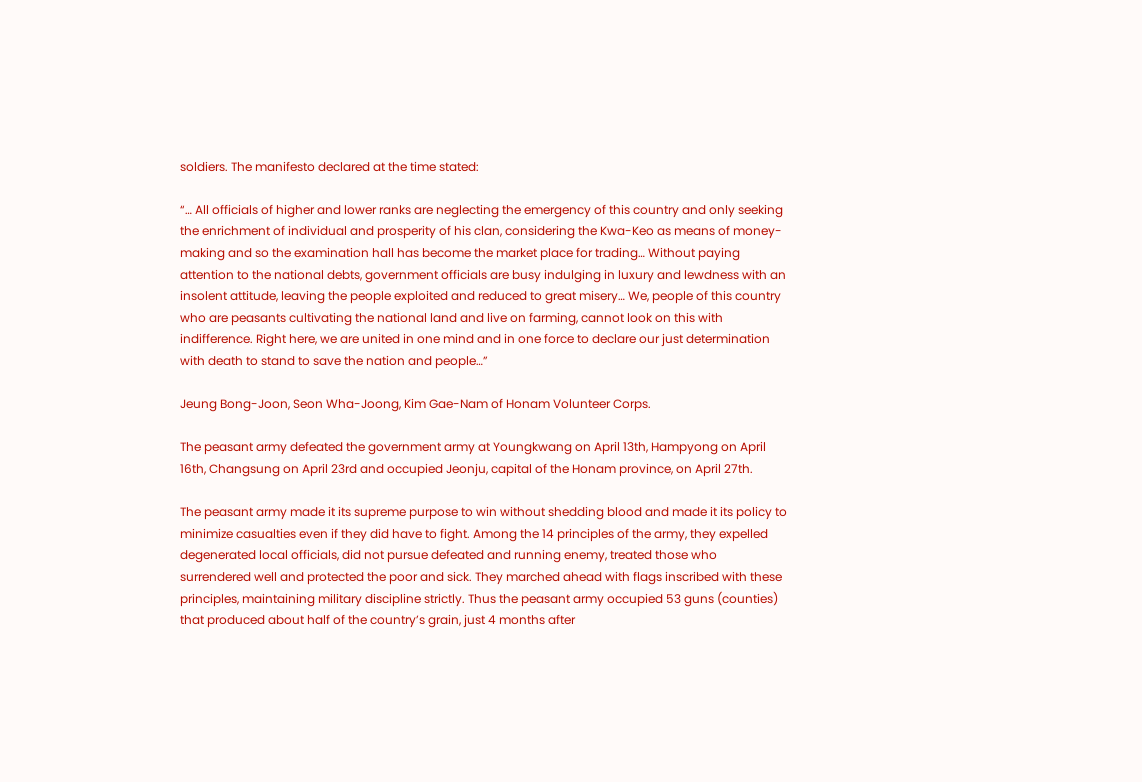soldiers. The manifesto declared at the time stated:

“… All officials of higher and lower ranks are neglecting the emergency of this country and only seeking the enrichment of individual and prosperity of his clan, considering the Kwa-Keo as means of money-making and so the examination hall has become the market place for trading… Without paying attention to the national debts, government officials are busy indulging in luxury and lewdness with an insolent attitude, leaving the people exploited and reduced to great misery… We, people of this country who are peasants cultivating the national land and live on farming, cannot look on this with indifference. Right here, we are united in one mind and in one force to declare our just determination with death to stand to save the nation and people…”

Jeung Bong-Joon, Seon Wha-Joong, Kim Gae-Nam of Honam Volunteer Corps.

The peasant army defeated the government army at Youngkwang on April 13th, Hampyong on April 16th, Changsung on April 23rd and occupied Jeonju, capital of the Honam province, on April 27th.

The peasant army made it its supreme purpose to win without shedding blood and made it its policy to minimize casualties even if they did have to fight. Among the 14 principles of the army, they expelled degenerated local officials, did not pursue defeated and running enemy, treated those who surrendered well and protected the poor and sick. They marched ahead with flags inscribed with these principles, maintaining military discipline strictly. Thus the peasant army occupied 53 guns (counties) that produced about half of the country’s grain, just 4 months after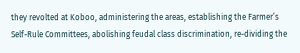they revolted at Koboo, administering the areas, establishing the Farmer’s Self-Rule Committees, abolishing feudal class discrimination, re-dividing the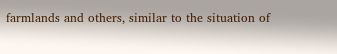farmlands and others, similar to the situation of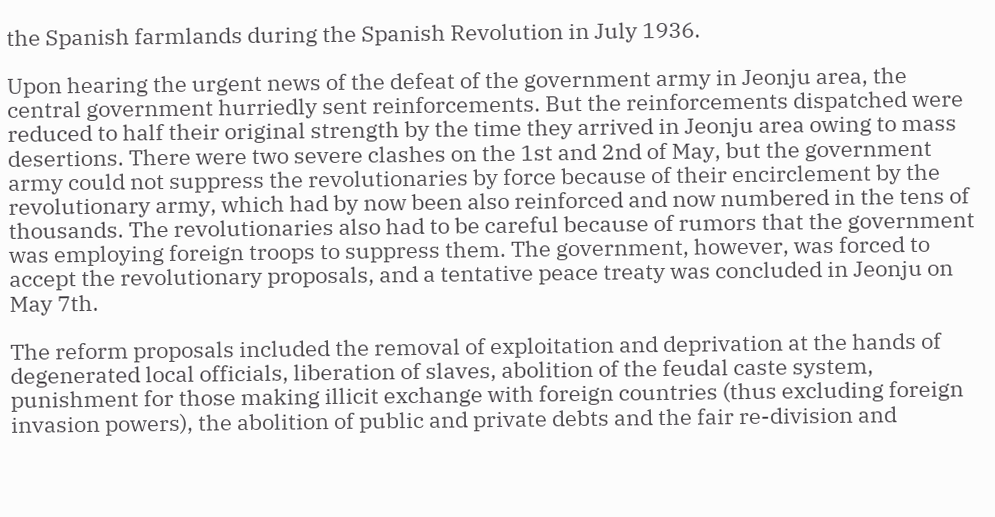the Spanish farmlands during the Spanish Revolution in July 1936.

Upon hearing the urgent news of the defeat of the government army in Jeonju area, the central government hurriedly sent reinforcements. But the reinforcements dispatched were reduced to half their original strength by the time they arrived in Jeonju area owing to mass desertions. There were two severe clashes on the 1st and 2nd of May, but the government army could not suppress the revolutionaries by force because of their encirclement by the revolutionary army, which had by now been also reinforced and now numbered in the tens of thousands. The revolutionaries also had to be careful because of rumors that the government was employing foreign troops to suppress them. The government, however, was forced to accept the revolutionary proposals, and a tentative peace treaty was concluded in Jeonju on May 7th.

The reform proposals included the removal of exploitation and deprivation at the hands of degenerated local officials, liberation of slaves, abolition of the feudal caste system, punishment for those making illicit exchange with foreign countries (thus excluding foreign invasion powers), the abolition of public and private debts and the fair re-division and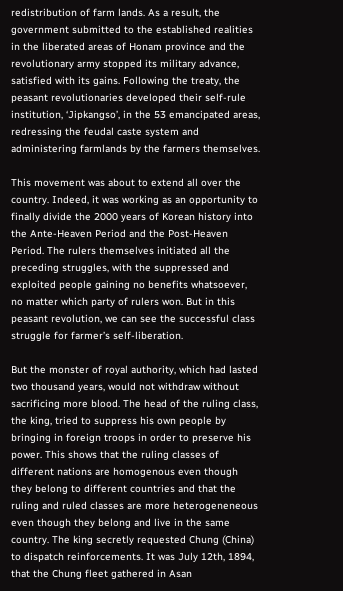redistribution of farm lands. As a result, the government submitted to the established realities in the liberated areas of Honam province and the revolutionary army stopped its military advance, satisfied with its gains. Following the treaty, the peasant revolutionaries developed their self-rule institution, ‘Jipkangso’, in the 53 emancipated areas, redressing the feudal caste system and administering farmlands by the farmers themselves.

This movement was about to extend all over the country. Indeed, it was working as an opportunity to finally divide the 2000 years of Korean history into the Ante-Heaven Period and the Post-Heaven Period. The rulers themselves initiated all the preceding struggles, with the suppressed and exploited people gaining no benefits whatsoever, no matter which party of rulers won. But in this peasant revolution, we can see the successful class struggle for farmer’s self-liberation.

But the monster of royal authority, which had lasted two thousand years, would not withdraw without sacrificing more blood. The head of the ruling class, the king, tried to suppress his own people by bringing in foreign troops in order to preserve his power. This shows that the ruling classes of different nations are homogenous even though they belong to different countries and that the ruling and ruled classes are more heterogeneneous even though they belong and live in the same country. The king secretly requested Chung (China) to dispatch reinforcements. It was July 12th, 1894, that the Chung fleet gathered in Asan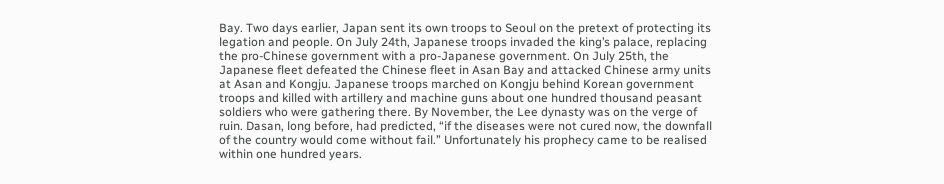Bay. Two days earlier, Japan sent its own troops to Seoul on the pretext of protecting its legation and people. On July 24th, Japanese troops invaded the king’s palace, replacing the pro-Chinese government with a pro-Japanese government. On July 25th, the Japanese fleet defeated the Chinese fleet in Asan Bay and attacked Chinese army units at Asan and Kongju. Japanese troops marched on Kongju behind Korean government troops and killed with artillery and machine guns about one hundred thousand peasant soldiers who were gathering there. By November, the Lee dynasty was on the verge of ruin. Dasan, long before, had predicted, “if the diseases were not cured now, the downfall of the country would come without fail.” Unfortunately his prophecy came to be realised within one hundred years.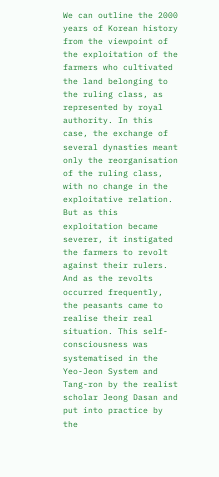We can outline the 2000 years of Korean history from the viewpoint of the exploitation of the farmers who cultivated the land belonging to the ruling class, as represented by royal authority. In this case, the exchange of several dynasties meant only the reorganisation of the ruling class, with no change in the exploitative relation. But as this exploitation became severer, it instigated the farmers to revolt against their rulers. And as the revolts occurred frequently, the peasants came to realise their real situation. This self-consciousness was systematised in the Yeo-Jeon System and Tang-ron by the realist scholar Jeong Dasan and put into practice by the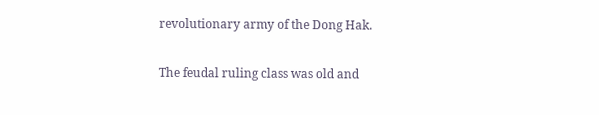revolutionary army of the Dong Hak.

The feudal ruling class was old and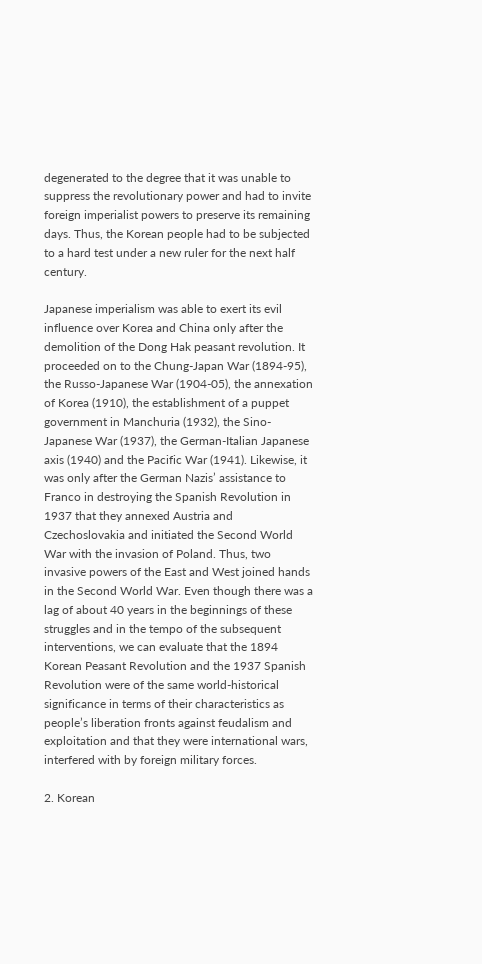degenerated to the degree that it was unable to suppress the revolutionary power and had to invite foreign imperialist powers to preserve its remaining days. Thus, the Korean people had to be subjected to a hard test under a new ruler for the next half century.

Japanese imperialism was able to exert its evil influence over Korea and China only after the demolition of the Dong Hak peasant revolution. It proceeded on to the Chung-Japan War (1894-95), the Russo-Japanese War (1904-05), the annexation of Korea (1910), the establishment of a puppet government in Manchuria (1932), the Sino-Japanese War (1937), the German-Italian Japanese axis (1940) and the Pacific War (1941). Likewise, it was only after the German Nazis’ assistance to Franco in destroying the Spanish Revolution in 1937 that they annexed Austria and Czechoslovakia and initiated the Second World War with the invasion of Poland. Thus, two invasive powers of the East and West joined hands in the Second World War. Even though there was a lag of about 40 years in the beginnings of these struggles and in the tempo of the subsequent interventions, we can evaluate that the 1894 Korean Peasant Revolution and the 1937 Spanish Revolution were of the same world-historical significance in terms of their characteristics as people’s liberation fronts against feudalism and exploitation and that they were international wars, interfered with by foreign military forces.

2. Korean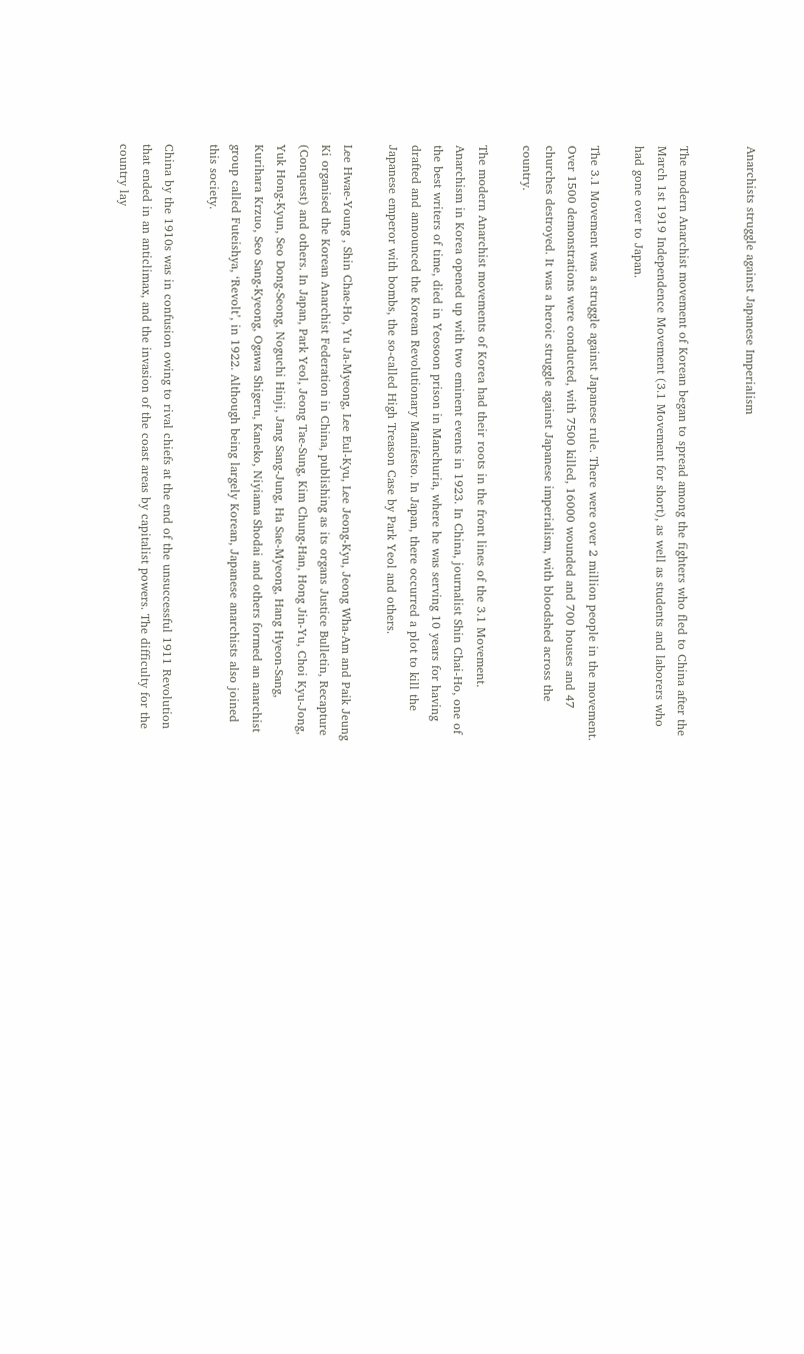Anarchists struggle against Japanese Imperialism


The modern Anarchist movement of Korean began to spread among the fighters who fled to China after the March 1st 1919 Independence Movement (3.1 Movement for short), as well as students and laborers who had gone over to Japan.

The 3.1 Movement was a struggle against Japanese rule. There were over 2 million people in the movement. Over 1500 demonstrations were conducted, with 7500 killed, 16000 wounded and 700 houses and 47 churches destroyed. It was a heroic struggle against Japanese imperialism, with bloodshed across the country.

The modern Anarchist movements of Korea had their roots in the front lines of the 3.1 Movement. Anarchism in Korea opened up with two eminent events in 1923. In China, journalist Shin Chai-Ho, one of the best writers of time, died in Yeosoon prison in Manchuria, where he was serving 10 years for having drafted and announced the Korean Revolutionary Manifesto. In Japan, there occurred a plot to kill the Japanese emperor with bombs, the so-called High Treason Case by Park Yeol and others.

Lee Hwae-Young , Shin Chae-Ho, Yu Ja-Myeong, Lee Eul-Kyu, Lee Jeong-Kyu, Jeong Wha-Am and Paik Jeung Ki organised the Korean Anarchist Federation in China, publishing as its organs Justice Bulletin, Recapture (Conquest) and others. In Japan, Park Yeol, Jeong Tae-Sung, Kim Chung-Han, Hong Jin-Yu, Choi Kyu-Jong, Yuk Hong-Kyun, Seo Dong-Seong, Noguchi Hinji, Jang Sang-Jung, Ha Sae-Myeong, Hang Hyeon-Sang, Kurihara Krzuo, Seo Sang-Kyeong, Ogawa Shigeru, Kaneko, Niyiama Shodai and others formed an anarchist group called Futeishya, ‘Revolt’, in 1922. Although being largely Korean, Japanese anarchists also joined this society.

China by the 1910s was in confusion owing to rival chiefs at the end of the unsuccessful 1911 Revolution that ended in an anticlimax, and the invasion of the coast areas by capitalist powers. The difficulty for the country lay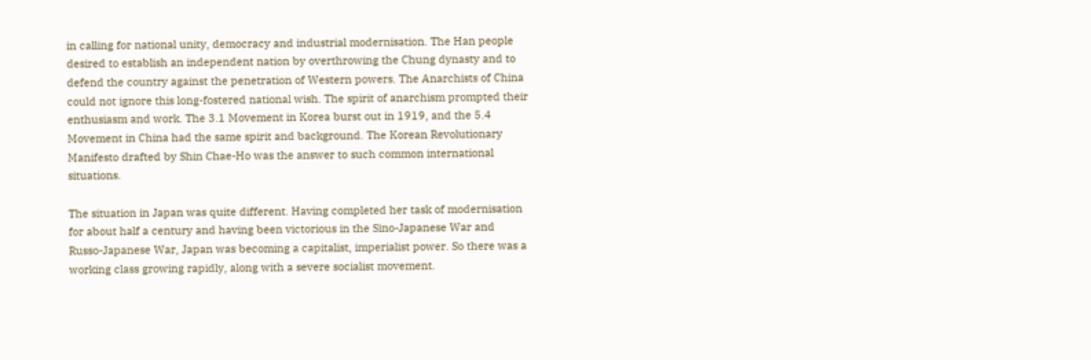in calling for national unity, democracy and industrial modernisation. The Han people desired to establish an independent nation by overthrowing the Chung dynasty and to defend the country against the penetration of Western powers. The Anarchists of China could not ignore this long-fostered national wish. The spirit of anarchism prompted their enthusiasm and work. The 3.1 Movement in Korea burst out in 1919, and the 5.4 Movement in China had the same spirit and background. The Korean Revolutionary Manifesto drafted by Shin Chae-Ho was the answer to such common international situations.

The situation in Japan was quite different. Having completed her task of modernisation for about half a century and having been victorious in the Sino-Japanese War and Russo-Japanese War, Japan was becoming a capitalist, imperialist power. So there was a working class growing rapidly, along with a severe socialist movement.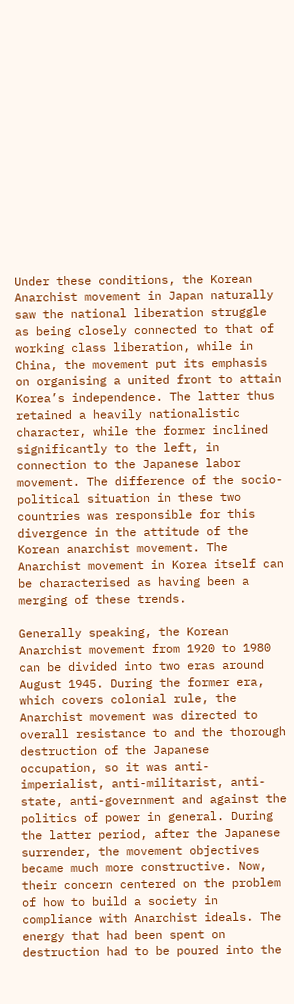Under these conditions, the Korean Anarchist movement in Japan naturally saw the national liberation struggle as being closely connected to that of working class liberation, while in China, the movement put its emphasis on organising a united front to attain Korea’s independence. The latter thus retained a heavily nationalistic character, while the former inclined significantly to the left, in connection to the Japanese labor movement. The difference of the socio-political situation in these two countries was responsible for this divergence in the attitude of the Korean anarchist movement. The Anarchist movement in Korea itself can be characterised as having been a merging of these trends.

Generally speaking, the Korean Anarchist movement from 1920 to 1980 can be divided into two eras around August 1945. During the former era, which covers colonial rule, the Anarchist movement was directed to overall resistance to and the thorough destruction of the Japanese occupation, so it was anti-imperialist, anti-militarist, anti-state, anti-government and against the politics of power in general. During the latter period, after the Japanese surrender, the movement objectives became much more constructive. Now, their concern centered on the problem of how to build a society in compliance with Anarchist ideals. The energy that had been spent on destruction had to be poured into the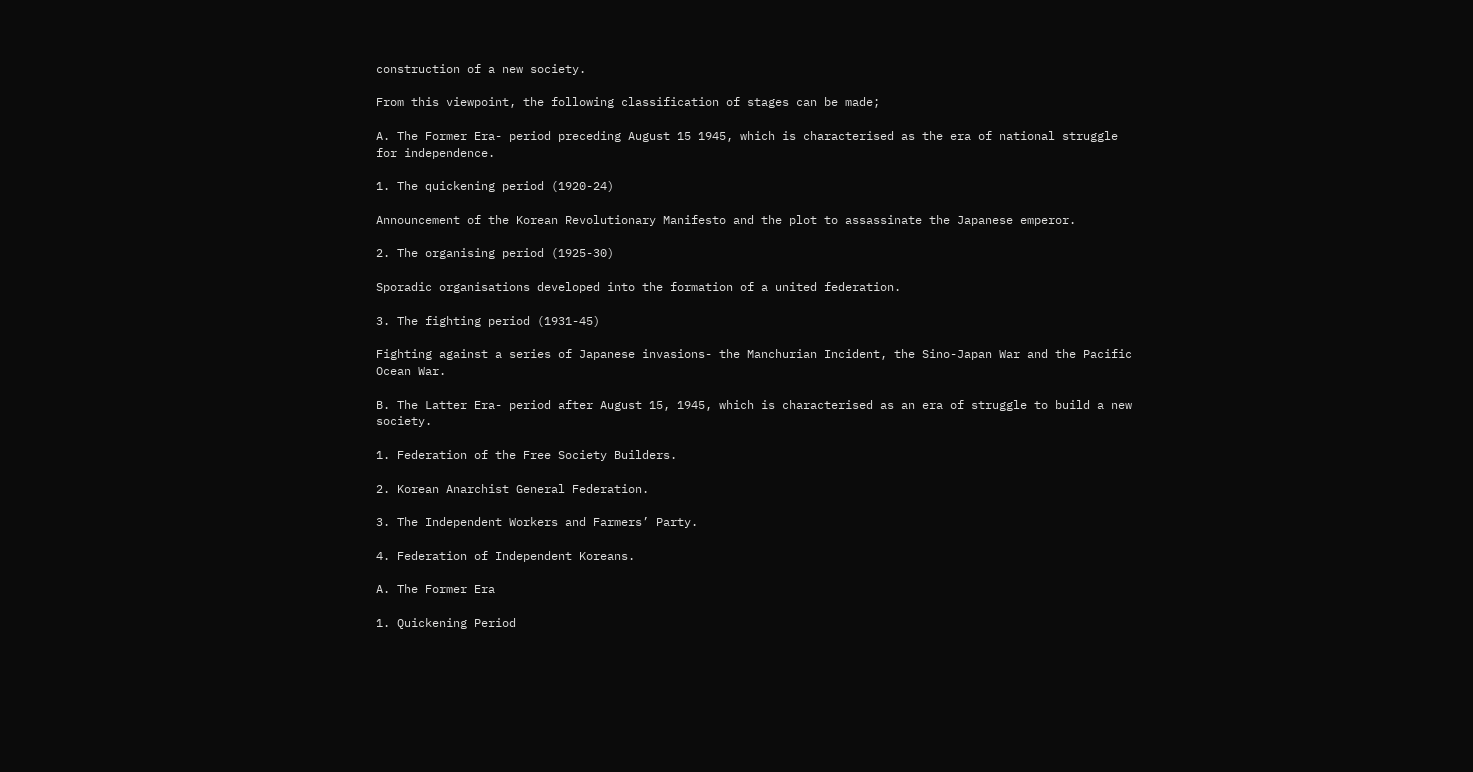construction of a new society.

From this viewpoint, the following classification of stages can be made;

A. The Former Era- period preceding August 15 1945, which is characterised as the era of national struggle for independence.

1. The quickening period (1920-24)

Announcement of the Korean Revolutionary Manifesto and the plot to assassinate the Japanese emperor.

2. The organising period (1925-30)

Sporadic organisations developed into the formation of a united federation.

3. The fighting period (1931-45)

Fighting against a series of Japanese invasions- the Manchurian Incident, the Sino-Japan War and the Pacific Ocean War.

B. The Latter Era- period after August 15, 1945, which is characterised as an era of struggle to build a new society.

1. Federation of the Free Society Builders.

2. Korean Anarchist General Federation.

3. The Independent Workers and Farmers’ Party.

4. Federation of Independent Koreans.

A. The Former Era

1. Quickening Period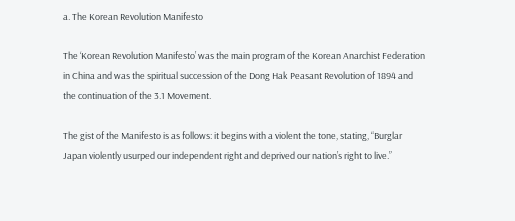a. The Korean Revolution Manifesto

The ‘Korean Revolution Manifesto’ was the main program of the Korean Anarchist Federation in China and was the spiritual succession of the Dong Hak Peasant Revolution of 1894 and the continuation of the 3.1 Movement.

The gist of the Manifesto is as follows: it begins with a violent the tone, stating, “Burglar Japan violently usurped our independent right and deprived our nation’s right to live.”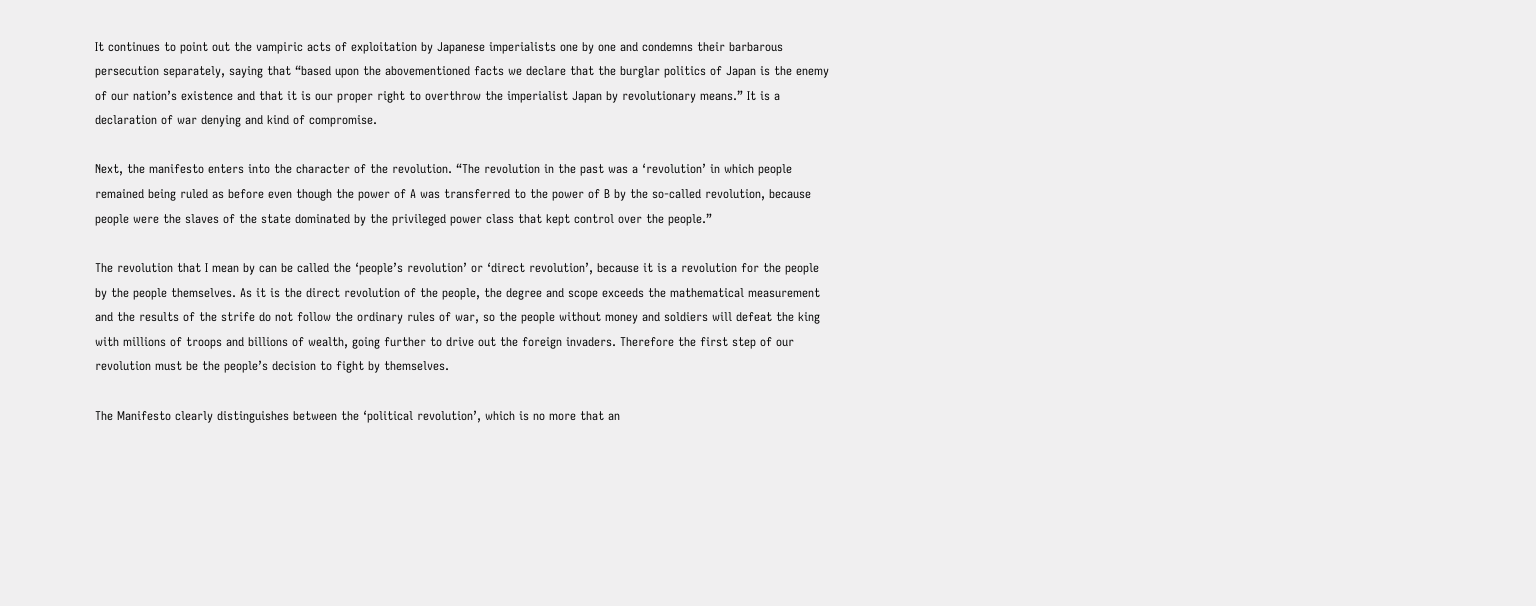It continues to point out the vampiric acts of exploitation by Japanese imperialists one by one and condemns their barbarous persecution separately, saying that “based upon the abovementioned facts we declare that the burglar politics of Japan is the enemy of our nation’s existence and that it is our proper right to overthrow the imperialist Japan by revolutionary means.” It is a declaration of war denying and kind of compromise.

Next, the manifesto enters into the character of the revolution. “The revolution in the past was a ‘revolution’ in which people remained being ruled as before even though the power of A was transferred to the power of B by the so-called revolution, because people were the slaves of the state dominated by the privileged power class that kept control over the people.”

The revolution that I mean by can be called the ‘people’s revolution’ or ‘direct revolution’, because it is a revolution for the people by the people themselves. As it is the direct revolution of the people, the degree and scope exceeds the mathematical measurement and the results of the strife do not follow the ordinary rules of war, so the people without money and soldiers will defeat the king with millions of troops and billions of wealth, going further to drive out the foreign invaders. Therefore the first step of our revolution must be the people’s decision to fight by themselves.

The Manifesto clearly distinguishes between the ‘political revolution’, which is no more that an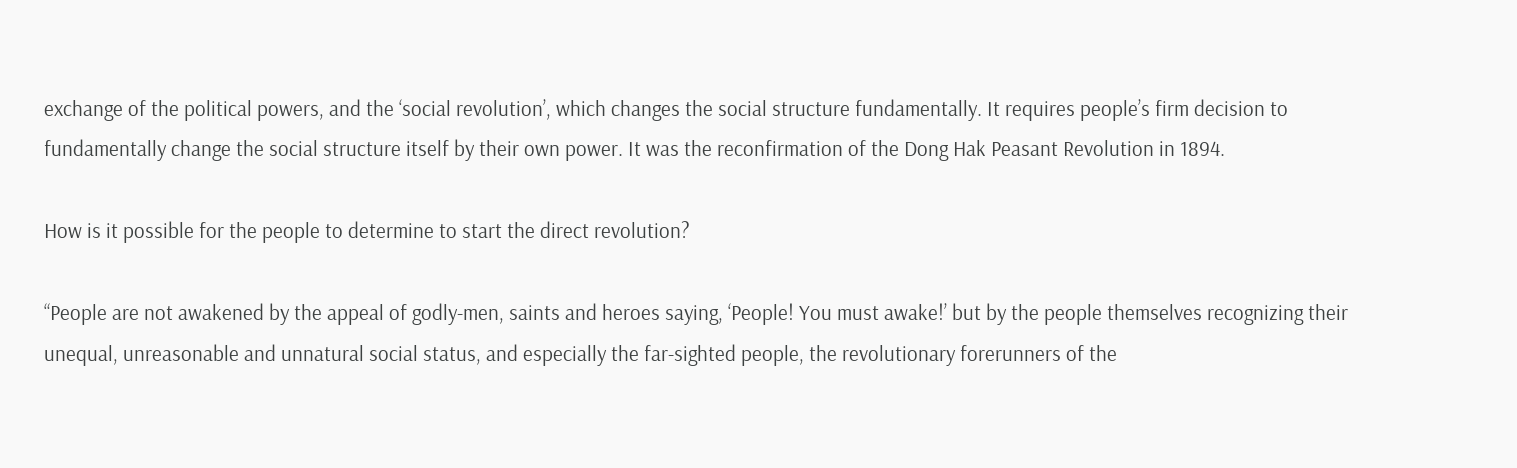exchange of the political powers, and the ‘social revolution’, which changes the social structure fundamentally. It requires people’s firm decision to fundamentally change the social structure itself by their own power. It was the reconfirmation of the Dong Hak Peasant Revolution in 1894.

How is it possible for the people to determine to start the direct revolution?

“People are not awakened by the appeal of godly-men, saints and heroes saying, ‘People! You must awake!’ but by the people themselves recognizing their unequal, unreasonable and unnatural social status, and especially the far-sighted people, the revolutionary forerunners of the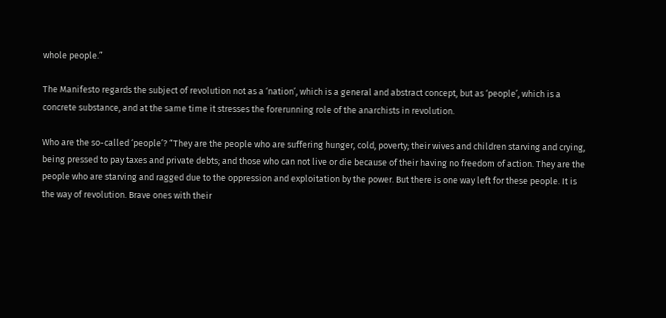whole people.”

The Manifesto regards the subject of revolution not as a ‘nation’, which is a general and abstract concept, but as ‘people’, which is a concrete substance, and at the same time it stresses the forerunning role of the anarchists in revolution.

Who are the so-called ‘people’? “They are the people who are suffering hunger, cold, poverty; their wives and children starving and crying, being pressed to pay taxes and private debts; and those who can not live or die because of their having no freedom of action. They are the people who are starving and ragged due to the oppression and exploitation by the power. But there is one way left for these people. It is the way of revolution. Brave ones with their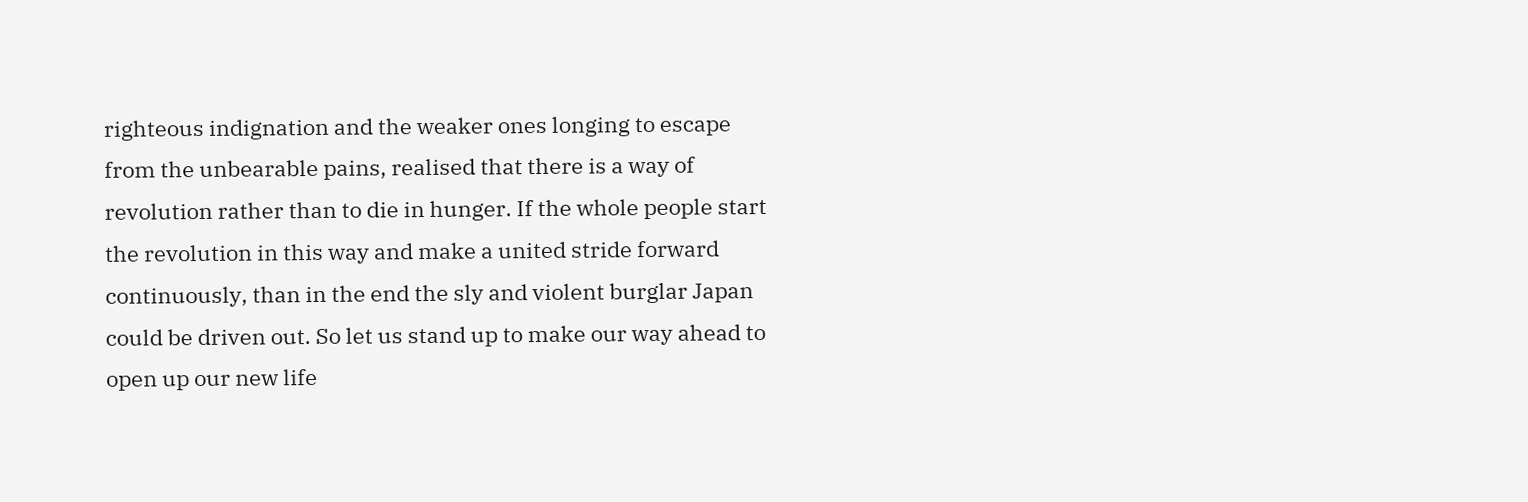righteous indignation and the weaker ones longing to escape from the unbearable pains, realised that there is a way of revolution rather than to die in hunger. If the whole people start the revolution in this way and make a united stride forward continuously, than in the end the sly and violent burglar Japan could be driven out. So let us stand up to make our way ahead to open up our new life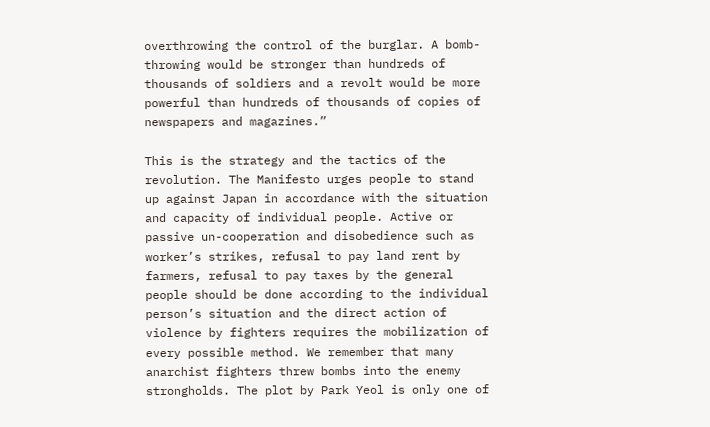overthrowing the control of the burglar. A bomb-throwing would be stronger than hundreds of thousands of soldiers and a revolt would be more powerful than hundreds of thousands of copies of newspapers and magazines.”

This is the strategy and the tactics of the revolution. The Manifesto urges people to stand up against Japan in accordance with the situation and capacity of individual people. Active or passive un-cooperation and disobedience such as worker’s strikes, refusal to pay land rent by farmers, refusal to pay taxes by the general people should be done according to the individual person’s situation and the direct action of violence by fighters requires the mobilization of every possible method. We remember that many anarchist fighters threw bombs into the enemy strongholds. The plot by Park Yeol is only one of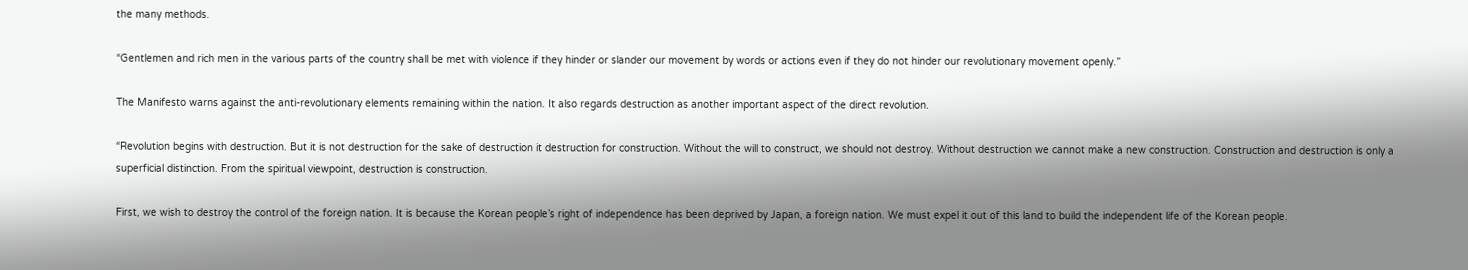the many methods.

“Gentlemen and rich men in the various parts of the country shall be met with violence if they hinder or slander our movement by words or actions even if they do not hinder our revolutionary movement openly.”

The Manifesto warns against the anti-revolutionary elements remaining within the nation. It also regards destruction as another important aspect of the direct revolution.

“Revolution begins with destruction. But it is not destruction for the sake of destruction it destruction for construction. Without the will to construct, we should not destroy. Without destruction we cannot make a new construction. Construction and destruction is only a superficial distinction. From the spiritual viewpoint, destruction is construction.

First, we wish to destroy the control of the foreign nation. It is because the Korean people’s right of independence has been deprived by Japan, a foreign nation. We must expel it out of this land to build the independent life of the Korean people.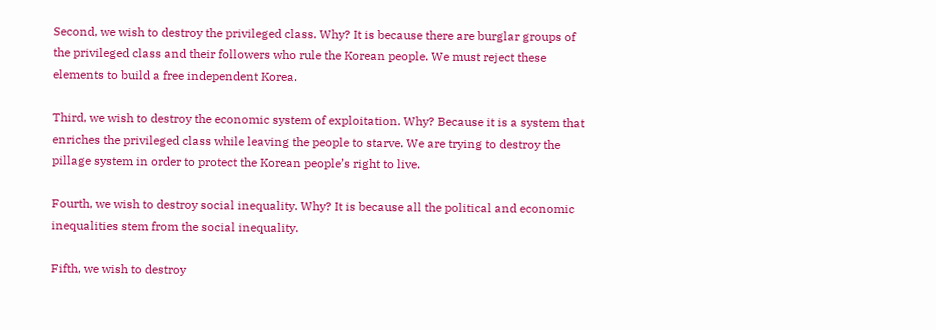Second, we wish to destroy the privileged class. Why? It is because there are burglar groups of the privileged class and their followers who rule the Korean people. We must reject these elements to build a free independent Korea.

Third, we wish to destroy the economic system of exploitation. Why? Because it is a system that enriches the privileged class while leaving the people to starve. We are trying to destroy the pillage system in order to protect the Korean people’s right to live.

Fourth, we wish to destroy social inequality. Why? It is because all the political and economic inequalities stem from the social inequality.

Fifth, we wish to destroy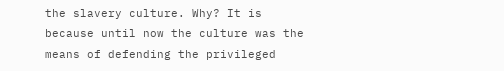the slavery culture. Why? It is because until now the culture was the means of defending the privileged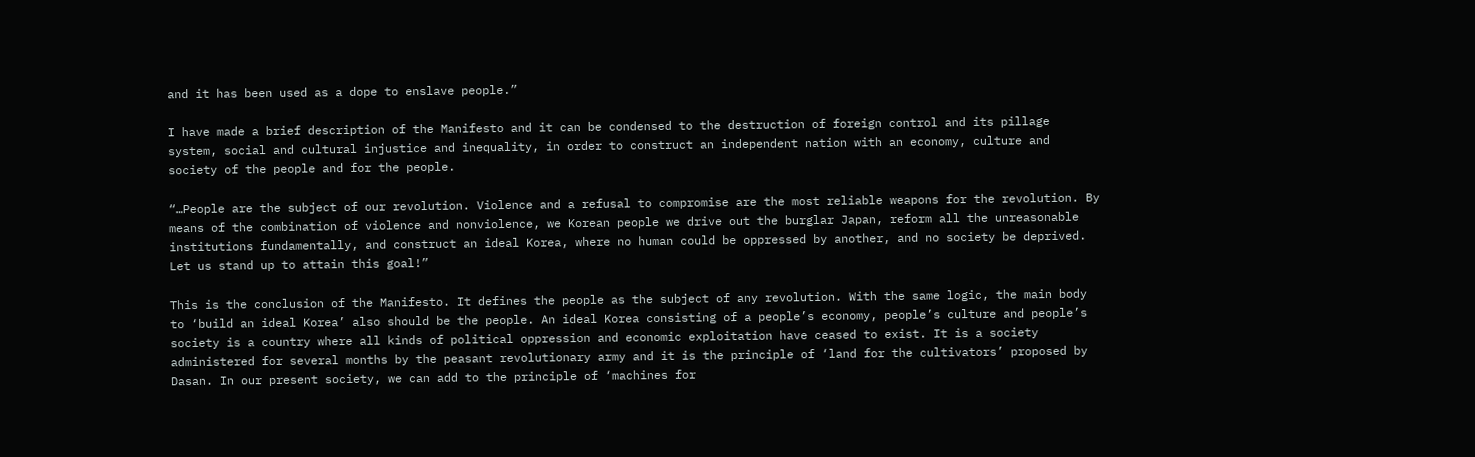and it has been used as a dope to enslave people.”

I have made a brief description of the Manifesto and it can be condensed to the destruction of foreign control and its pillage system, social and cultural injustice and inequality, in order to construct an independent nation with an economy, culture and society of the people and for the people.

“…People are the subject of our revolution. Violence and a refusal to compromise are the most reliable weapons for the revolution. By means of the combination of violence and nonviolence, we Korean people we drive out the burglar Japan, reform all the unreasonable institutions fundamentally, and construct an ideal Korea, where no human could be oppressed by another, and no society be deprived. Let us stand up to attain this goal!”

This is the conclusion of the Manifesto. It defines the people as the subject of any revolution. With the same logic, the main body to ‘build an ideal Korea’ also should be the people. An ideal Korea consisting of a people’s economy, people’s culture and people’s society is a country where all kinds of political oppression and economic exploitation have ceased to exist. It is a society administered for several months by the peasant revolutionary army and it is the principle of ‘land for the cultivators’ proposed by Dasan. In our present society, we can add to the principle of ‘machines for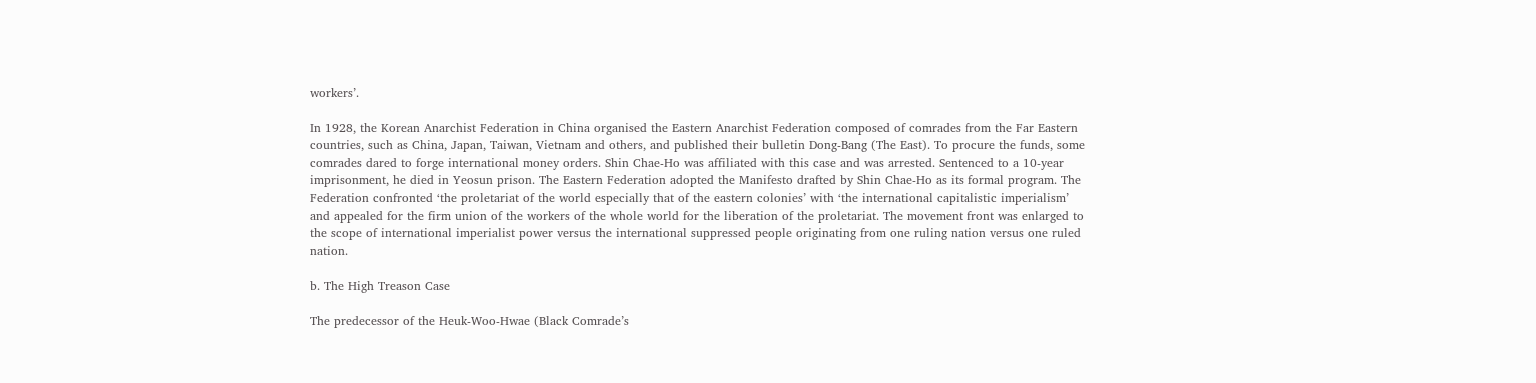workers’.

In 1928, the Korean Anarchist Federation in China organised the Eastern Anarchist Federation composed of comrades from the Far Eastern countries, such as China, Japan, Taiwan, Vietnam and others, and published their bulletin Dong-Bang (The East). To procure the funds, some comrades dared to forge international money orders. Shin Chae-Ho was affiliated with this case and was arrested. Sentenced to a 10-year imprisonment, he died in Yeosun prison. The Eastern Federation adopted the Manifesto drafted by Shin Chae-Ho as its formal program. The Federation confronted ‘the proletariat of the world especially that of the eastern colonies’ with ‘the international capitalistic imperialism’ and appealed for the firm union of the workers of the whole world for the liberation of the proletariat. The movement front was enlarged to the scope of international imperialist power versus the international suppressed people originating from one ruling nation versus one ruled nation.

b. The High Treason Case

The predecessor of the Heuk-Woo-Hwae (Black Comrade’s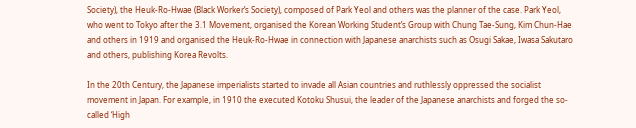Society), the Heuk-Ro-Hwae (Black Worker’s Society), composed of Park Yeol and others was the planner of the case. Park Yeol, who went to Tokyo after the 3.1 Movement, organised the Korean Working Student’s Group with Chung Tae-Sung, Kim Chun-Hae and others in 1919 and organised the Heuk-Ro-Hwae in connection with Japanese anarchists such as Osugi Sakae, Iwasa Sakutaro and others, publishing Korea Revolts.

In the 20th Century, the Japanese imperialists started to invade all Asian countries and ruthlessly oppressed the socialist movement in Japan. For example, in 1910 the executed Kotoku Shusui, the leader of the Japanese anarchists and forged the so-called ‘High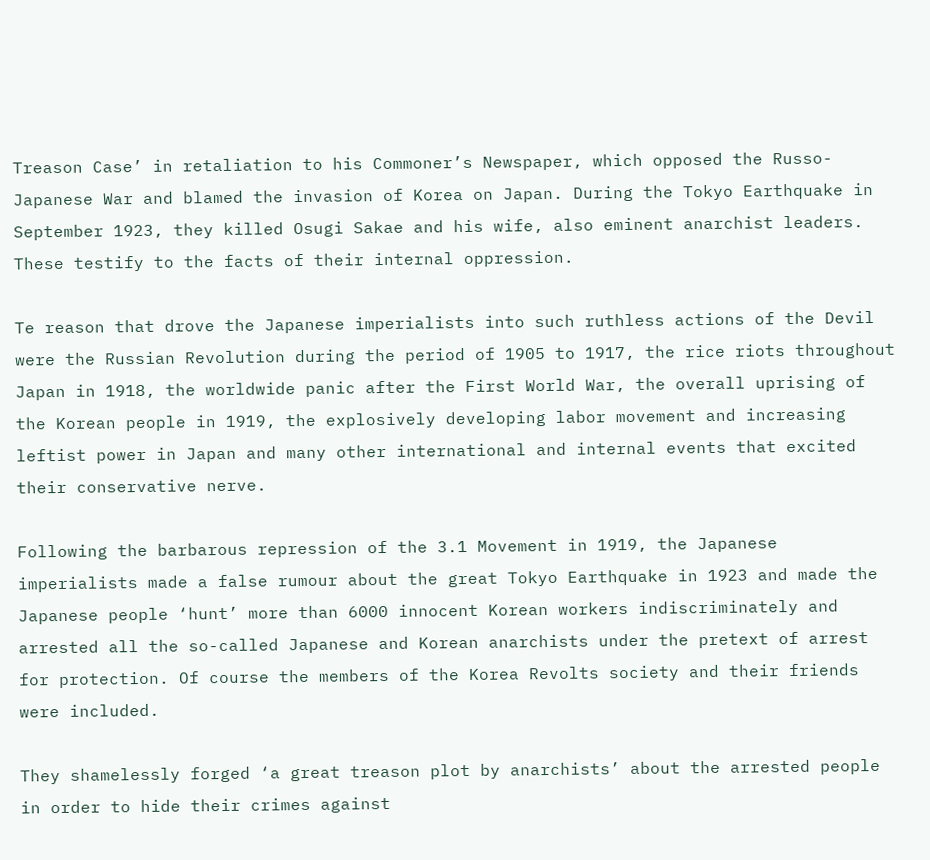Treason Case’ in retaliation to his Commoner’s Newspaper, which opposed the Russo-Japanese War and blamed the invasion of Korea on Japan. During the Tokyo Earthquake in September 1923, they killed Osugi Sakae and his wife, also eminent anarchist leaders. These testify to the facts of their internal oppression.

Te reason that drove the Japanese imperialists into such ruthless actions of the Devil were the Russian Revolution during the period of 1905 to 1917, the rice riots throughout Japan in 1918, the worldwide panic after the First World War, the overall uprising of the Korean people in 1919, the explosively developing labor movement and increasing leftist power in Japan and many other international and internal events that excited their conservative nerve.

Following the barbarous repression of the 3.1 Movement in 1919, the Japanese imperialists made a false rumour about the great Tokyo Earthquake in 1923 and made the Japanese people ‘hunt’ more than 6000 innocent Korean workers indiscriminately and arrested all the so-called Japanese and Korean anarchists under the pretext of arrest for protection. Of course the members of the Korea Revolts society and their friends were included.

They shamelessly forged ‘a great treason plot by anarchists’ about the arrested people in order to hide their crimes against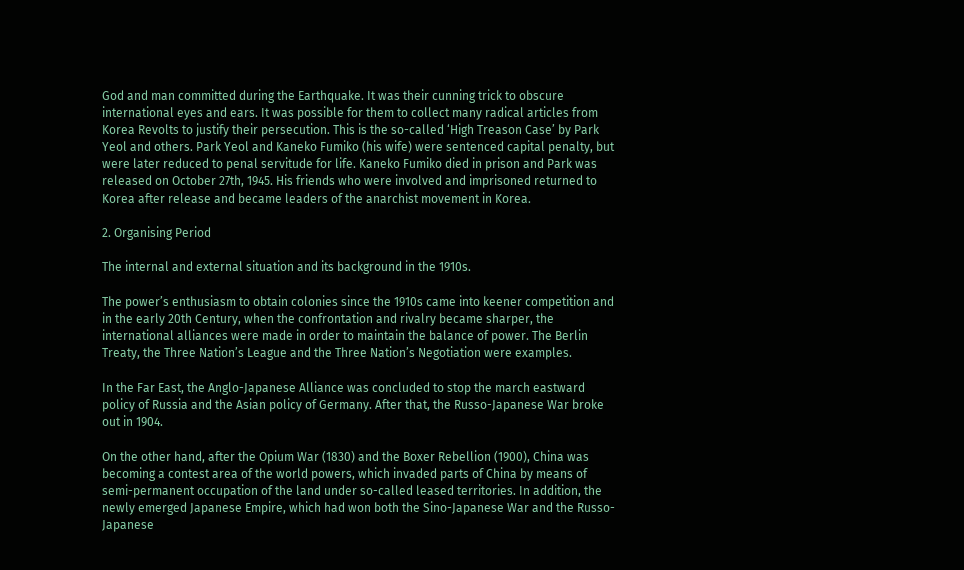God and man committed during the Earthquake. It was their cunning trick to obscure international eyes and ears. It was possible for them to collect many radical articles from Korea Revolts to justify their persecution. This is the so-called ‘High Treason Case’ by Park Yeol and others. Park Yeol and Kaneko Fumiko (his wife) were sentenced capital penalty, but were later reduced to penal servitude for life. Kaneko Fumiko died in prison and Park was released on October 27th, 1945. His friends who were involved and imprisoned returned to Korea after release and became leaders of the anarchist movement in Korea.

2. Organising Period

The internal and external situation and its background in the 1910s.

The power’s enthusiasm to obtain colonies since the 1910s came into keener competition and in the early 20th Century, when the confrontation and rivalry became sharper, the international alliances were made in order to maintain the balance of power. The Berlin Treaty, the Three Nation’s League and the Three Nation’s Negotiation were examples.

In the Far East, the Anglo-Japanese Alliance was concluded to stop the march eastward policy of Russia and the Asian policy of Germany. After that, the Russo-Japanese War broke out in 1904.

On the other hand, after the Opium War (1830) and the Boxer Rebellion (1900), China was becoming a contest area of the world powers, which invaded parts of China by means of semi-permanent occupation of the land under so-called leased territories. In addition, the newly emerged Japanese Empire, which had won both the Sino-Japanese War and the Russo-Japanese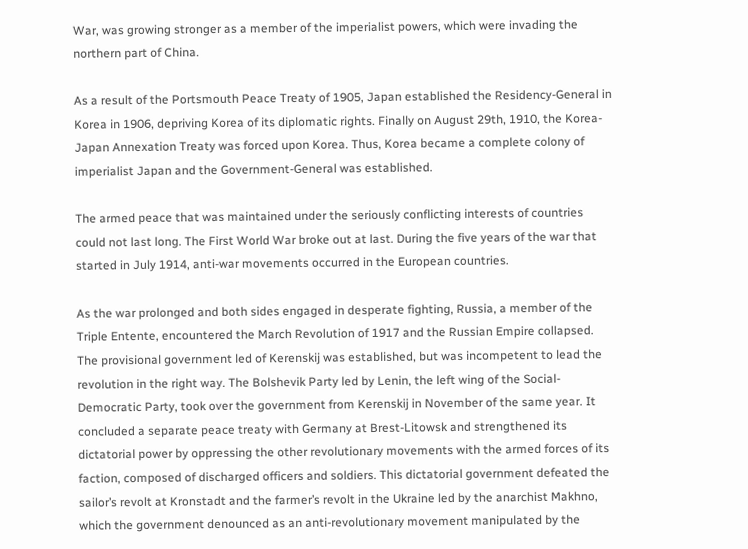War, was growing stronger as a member of the imperialist powers, which were invading the northern part of China.

As a result of the Portsmouth Peace Treaty of 1905, Japan established the Residency-General in Korea in 1906, depriving Korea of its diplomatic rights. Finally on August 29th, 1910, the Korea-Japan Annexation Treaty was forced upon Korea. Thus, Korea became a complete colony of imperialist Japan and the Government-General was established.

The armed peace that was maintained under the seriously conflicting interests of countries could not last long. The First World War broke out at last. During the five years of the war that started in July 1914, anti-war movements occurred in the European countries.

As the war prolonged and both sides engaged in desperate fighting, Russia, a member of the Triple Entente, encountered the March Revolution of 1917 and the Russian Empire collapsed. The provisional government led of Kerenskij was established, but was incompetent to lead the revolution in the right way. The Bolshevik Party led by Lenin, the left wing of the Social-Democratic Party, took over the government from Kerenskij in November of the same year. It concluded a separate peace treaty with Germany at Brest-Litowsk and strengthened its dictatorial power by oppressing the other revolutionary movements with the armed forces of its faction, composed of discharged officers and soldiers. This dictatorial government defeated the sailor’s revolt at Kronstadt and the farmer’s revolt in the Ukraine led by the anarchist Makhno, which the government denounced as an anti-revolutionary movement manipulated by the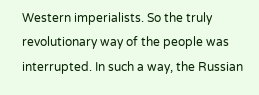Western imperialists. So the truly revolutionary way of the people was interrupted. In such a way, the Russian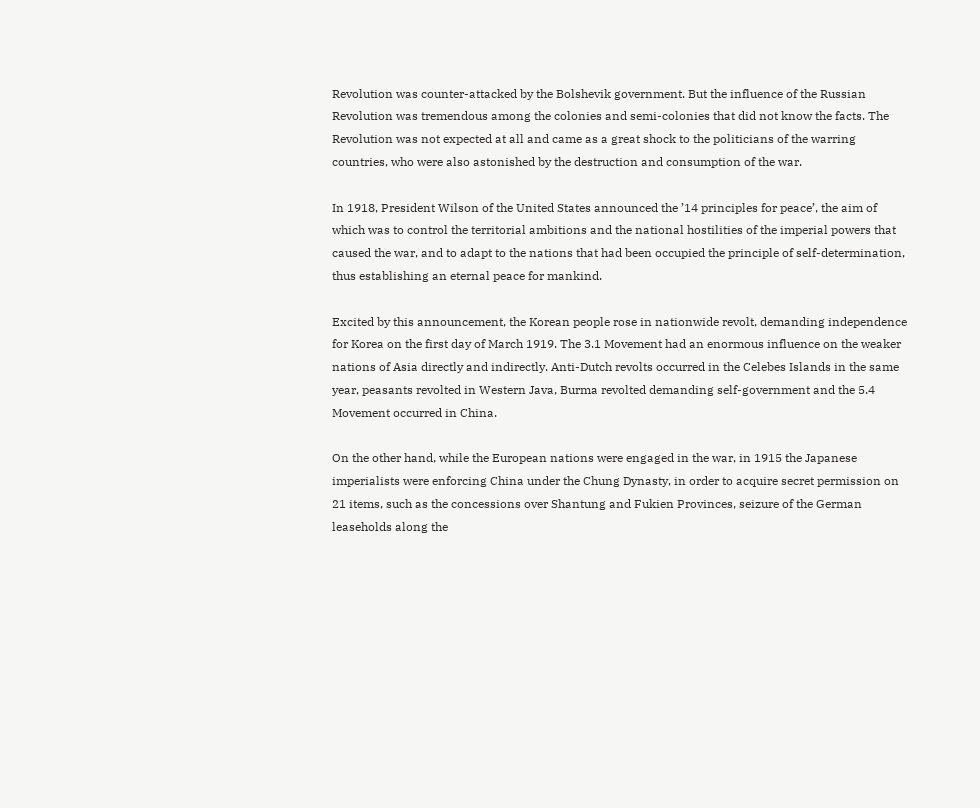Revolution was counter-attacked by the Bolshevik government. But the influence of the Russian Revolution was tremendous among the colonies and semi-colonies that did not know the facts. The Revolution was not expected at all and came as a great shock to the politicians of the warring countries, who were also astonished by the destruction and consumption of the war.

In 1918, President Wilson of the United States announced the ’14 principles for peace’, the aim of which was to control the territorial ambitions and the national hostilities of the imperial powers that caused the war, and to adapt to the nations that had been occupied the principle of self-determination, thus establishing an eternal peace for mankind.

Excited by this announcement, the Korean people rose in nationwide revolt, demanding independence for Korea on the first day of March 1919. The 3.1 Movement had an enormous influence on the weaker nations of Asia directly and indirectly. Anti-Dutch revolts occurred in the Celebes Islands in the same year, peasants revolted in Western Java, Burma revolted demanding self-government and the 5.4 Movement occurred in China.

On the other hand, while the European nations were engaged in the war, in 1915 the Japanese imperialists were enforcing China under the Chung Dynasty, in order to acquire secret permission on 21 items, such as the concessions over Shantung and Fukien Provinces, seizure of the German leaseholds along the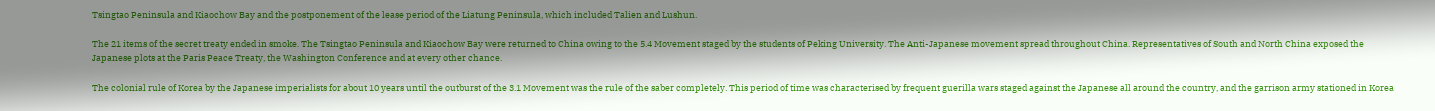Tsingtao Peninsula and Kiaochow Bay and the postponement of the lease period of the Liatung Peninsula, which included Talien and Lushun.

The 21 items of the secret treaty ended in smoke. The Tsingtao Peninsula and Kiaochow Bay were returned to China owing to the 5.4 Movement staged by the students of Peking University. The Anti-Japanese movement spread throughout China. Representatives of South and North China exposed the Japanese plots at the Paris Peace Treaty, the Washington Conference and at every other chance.

The colonial rule of Korea by the Japanese imperialists for about 10 years until the outburst of the 3.1 Movement was the rule of the saber completely. This period of time was characterised by frequent guerilla wars staged against the Japanese all around the country, and the garrison army stationed in Korea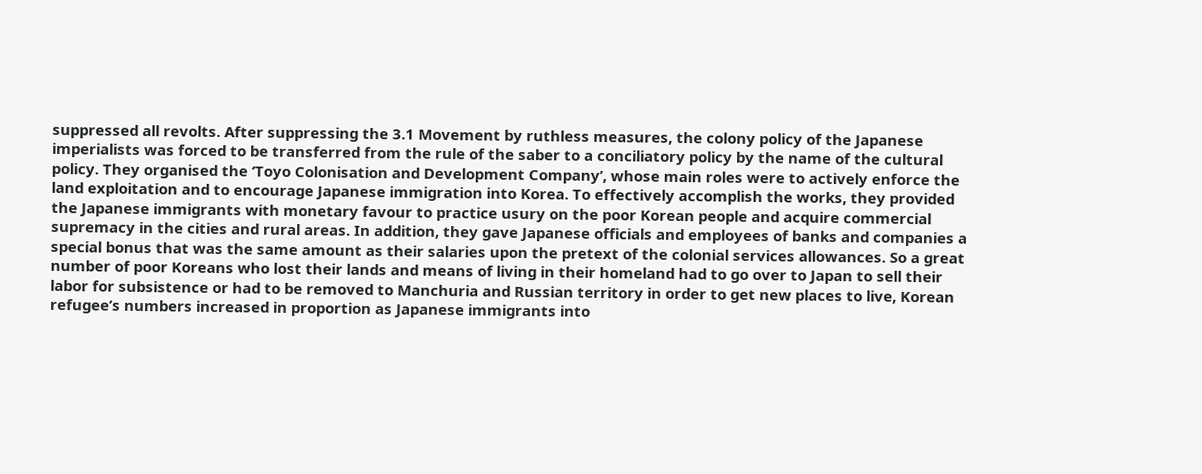suppressed all revolts. After suppressing the 3.1 Movement by ruthless measures, the colony policy of the Japanese imperialists was forced to be transferred from the rule of the saber to a conciliatory policy by the name of the cultural policy. They organised the ‘Toyo Colonisation and Development Company’, whose main roles were to actively enforce the land exploitation and to encourage Japanese immigration into Korea. To effectively accomplish the works, they provided the Japanese immigrants with monetary favour to practice usury on the poor Korean people and acquire commercial supremacy in the cities and rural areas. In addition, they gave Japanese officials and employees of banks and companies a special bonus that was the same amount as their salaries upon the pretext of the colonial services allowances. So a great number of poor Koreans who lost their lands and means of living in their homeland had to go over to Japan to sell their labor for subsistence or had to be removed to Manchuria and Russian territory in order to get new places to live, Korean refugee’s numbers increased in proportion as Japanese immigrants into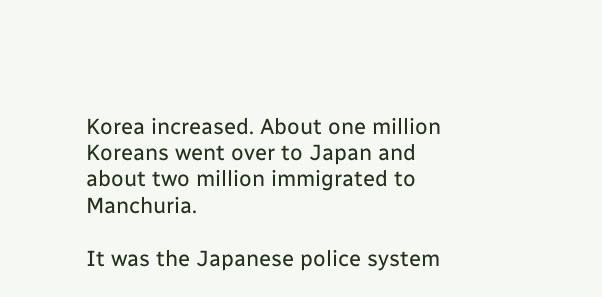Korea increased. About one million Koreans went over to Japan and about two million immigrated to Manchuria.

It was the Japanese police system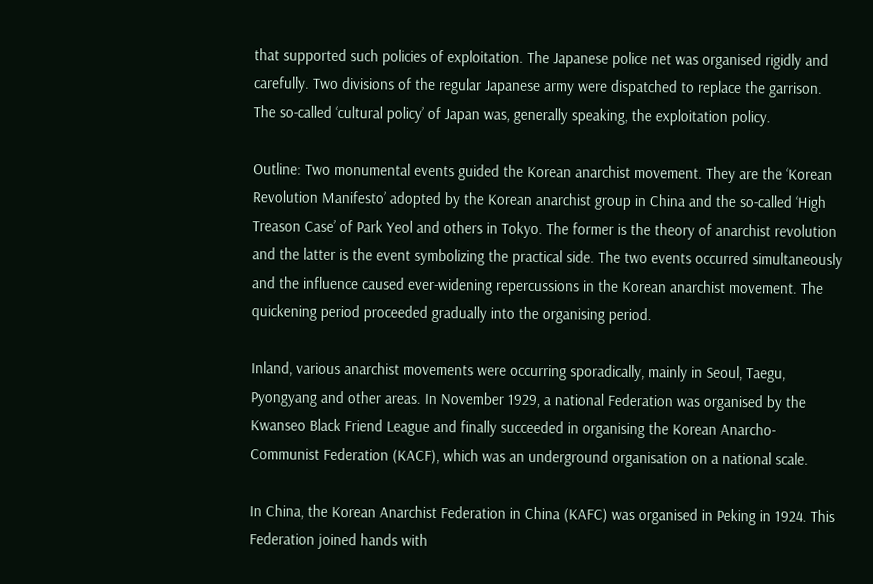that supported such policies of exploitation. The Japanese police net was organised rigidly and carefully. Two divisions of the regular Japanese army were dispatched to replace the garrison. The so-called ‘cultural policy’ of Japan was, generally speaking, the exploitation policy.

Outline: Two monumental events guided the Korean anarchist movement. They are the ‘Korean Revolution Manifesto’ adopted by the Korean anarchist group in China and the so-called ‘High Treason Case’ of Park Yeol and others in Tokyo. The former is the theory of anarchist revolution and the latter is the event symbolizing the practical side. The two events occurred simultaneously and the influence caused ever-widening repercussions in the Korean anarchist movement. The quickening period proceeded gradually into the organising period.

Inland, various anarchist movements were occurring sporadically, mainly in Seoul, Taegu, Pyongyang and other areas. In November 1929, a national Federation was organised by the Kwanseo Black Friend League and finally succeeded in organising the Korean Anarcho-Communist Federation (KACF), which was an underground organisation on a national scale.

In China, the Korean Anarchist Federation in China (KAFC) was organised in Peking in 1924. This Federation joined hands with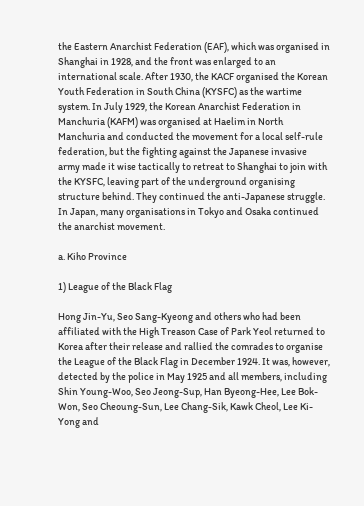the Eastern Anarchist Federation (EAF), which was organised in Shanghai in 1928, and the front was enlarged to an international scale. After 1930, the KACF organised the Korean Youth Federation in South China (KYSFC) as the wartime system. In July 1929, the Korean Anarchist Federation in Manchuria (KAFM) was organised at Haelim in North Manchuria and conducted the movement for a local self-rule federation, but the fighting against the Japanese invasive army made it wise tactically to retreat to Shanghai to join with the KYSFC, leaving part of the underground organising structure behind. They continued the anti-Japanese struggle. In Japan, many organisations in Tokyo and Osaka continued the anarchist movement.

a. Kiho Province

1) League of the Black Flag

Hong Jin-Yu, Seo Sang-Kyeong and others who had been affiliated with the High Treason Case of Park Yeol returned to Korea after their release and rallied the comrades to organise the League of the Black Flag in December 1924. It was, however, detected by the police in May 1925 and all members, including Shin Young-Woo, Seo Jeong-Sup, Han Byeong-Hee, Lee Bok-Won, Seo Cheoung-Sun, Lee Chang-Sik, Kawk Cheol, Lee Ki-Yong and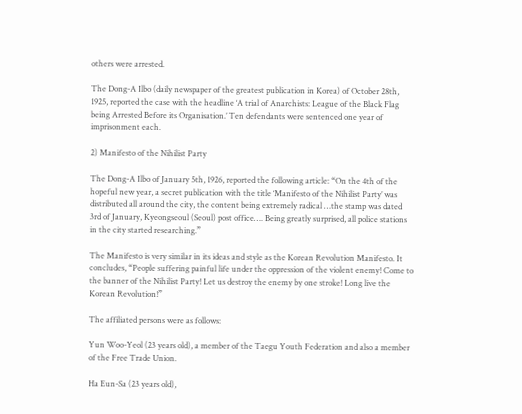others were arrested.

The Dong-A Ilbo (daily newspaper of the greatest publication in Korea) of October 28th, 1925, reported the case with the headline ‘A trial of Anarchists: League of the Black Flag being Arrested Before its Organisation.’ Ten defendants were sentenced one year of imprisonment each.

2) Manifesto of the Nihilist Party

The Dong-A Ilbo of January 5th, 1926, reported the following article: “On the 4th of the hopeful new year, a secret publication with the title ‘Manifesto of the Nihilist Party’ was distributed all around the city, the content being extremely radical …the stamp was dated 3rd of January, Kyeongseoul (Seoul) post office…. Being greatly surprised, all police stations in the city started researching.”

The Manifesto is very similar in its ideas and style as the Korean Revolution Manifesto. It concludes, “People suffering painful life under the oppression of the violent enemy! Come to the banner of the Nihilist Party! Let us destroy the enemy by one stroke! Long live the Korean Revolution!”

The affiliated persons were as follows:

Yun Woo-Yeol (23 years old), a member of the Taegu Youth Federation and also a member of the Free Trade Union.

Ha Eun-Sa (23 years old),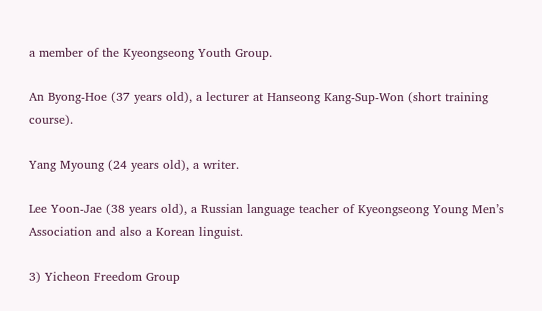a member of the Kyeongseong Youth Group.

An Byong-Hoe (37 years old), a lecturer at Hanseong Kang-Sup-Won (short training course).

Yang Myoung (24 years old), a writer.

Lee Yoon-Jae (38 years old), a Russian language teacher of Kyeongseong Young Men’s Association and also a Korean linguist.

3) Yicheon Freedom Group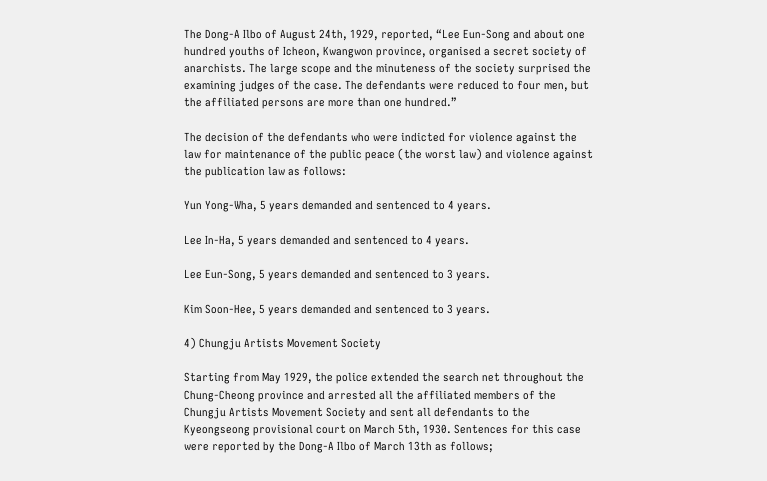The Dong-A Ilbo of August 24th, 1929, reported, “Lee Eun-Song and about one hundred youths of Icheon, Kwangwon province, organised a secret society of anarchists. The large scope and the minuteness of the society surprised the examining judges of the case. The defendants were reduced to four men, but the affiliated persons are more than one hundred.”

The decision of the defendants who were indicted for violence against the law for maintenance of the public peace (the worst law) and violence against the publication law as follows:

Yun Yong-Wha, 5 years demanded and sentenced to 4 years.

Lee In-Ha, 5 years demanded and sentenced to 4 years.

Lee Eun-Song, 5 years demanded and sentenced to 3 years.

Kim Soon-Hee, 5 years demanded and sentenced to 3 years.

4) Chungju Artists Movement Society

Starting from May 1929, the police extended the search net throughout the Chung-Cheong province and arrested all the affiliated members of the Chungju Artists Movement Society and sent all defendants to the Kyeongseong provisional court on March 5th, 1930. Sentences for this case were reported by the Dong-A Ilbo of March 13th as follows;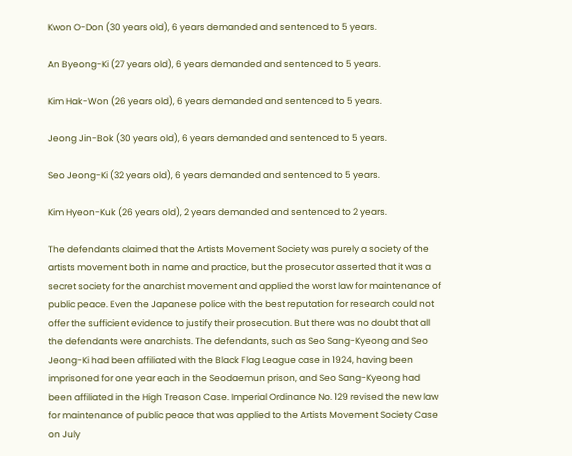Kwon O-Don (30 years old), 6 years demanded and sentenced to 5 years.

An Byeong-Ki (27 years old), 6 years demanded and sentenced to 5 years.

Kim Hak-Won (26 years old), 6 years demanded and sentenced to 5 years.

Jeong Jin-Bok (30 years old), 6 years demanded and sentenced to 5 years.

Seo Jeong-Ki (32 years old), 6 years demanded and sentenced to 5 years.

Kim Hyeon-Kuk (26 years old), 2 years demanded and sentenced to 2 years.

The defendants claimed that the Artists Movement Society was purely a society of the artists movement both in name and practice, but the prosecutor asserted that it was a secret society for the anarchist movement and applied the worst law for maintenance of public peace. Even the Japanese police with the best reputation for research could not offer the sufficient evidence to justify their prosecution. But there was no doubt that all the defendants were anarchists. The defendants, such as Seo Sang-Kyeong and Seo Jeong-Ki had been affiliated with the Black Flag League case in 1924, having been imprisoned for one year each in the Seodaemun prison, and Seo Sang-Kyeong had been affiliated in the High Treason Case. Imperial Ordinance No. 129 revised the new law for maintenance of public peace that was applied to the Artists Movement Society Case on July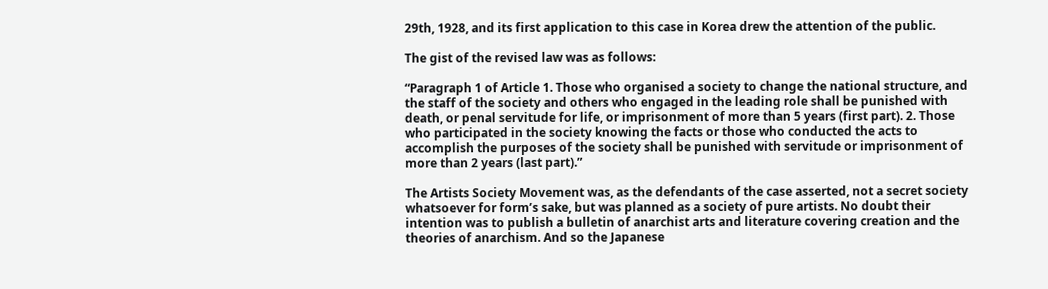29th, 1928, and its first application to this case in Korea drew the attention of the public.

The gist of the revised law was as follows:

“Paragraph 1 of Article 1. Those who organised a society to change the national structure, and the staff of the society and others who engaged in the leading role shall be punished with death, or penal servitude for life, or imprisonment of more than 5 years (first part). 2. Those who participated in the society knowing the facts or those who conducted the acts to accomplish the purposes of the society shall be punished with servitude or imprisonment of more than 2 years (last part).”

The Artists Society Movement was, as the defendants of the case asserted, not a secret society whatsoever for form’s sake, but was planned as a society of pure artists. No doubt their intention was to publish a bulletin of anarchist arts and literature covering creation and the theories of anarchism. And so the Japanese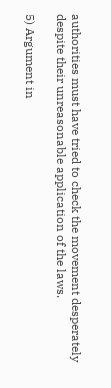authorities must have tried to check the movement desperately despite their unreasonable application of the laws.

5) Argument in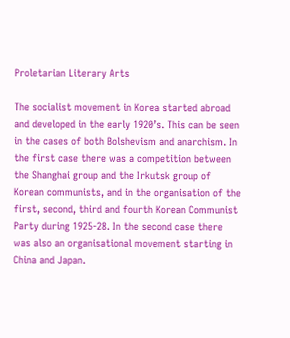Proletarian Literary Arts

The socialist movement in Korea started abroad and developed in the early 1920’s. This can be seen in the cases of both Bolshevism and anarchism. In the first case there was a competition between the Shanghai group and the Irkutsk group of Korean communists, and in the organisation of the first, second, third and fourth Korean Communist Party during 1925-28. In the second case there was also an organisational movement starting in China and Japan.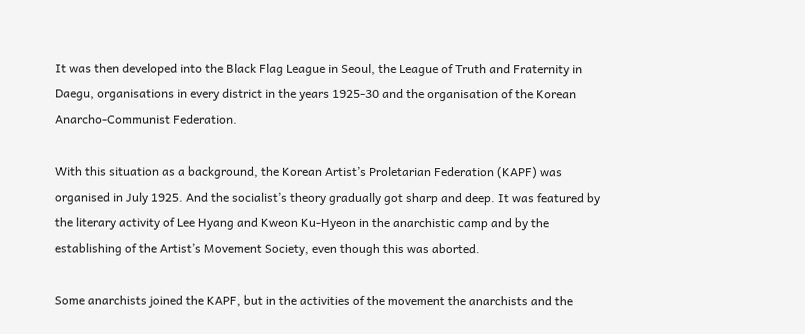It was then developed into the Black Flag League in Seoul, the League of Truth and Fraternity in Daegu, organisations in every district in the years 1925-30 and the organisation of the Korean Anarcho-Communist Federation.

With this situation as a background, the Korean Artist’s Proletarian Federation (KAPF) was organised in July 1925. And the socialist’s theory gradually got sharp and deep. It was featured by the literary activity of Lee Hyang and Kweon Ku-Hyeon in the anarchistic camp and by the establishing of the Artist’s Movement Society, even though this was aborted.

Some anarchists joined the KAPF, but in the activities of the movement the anarchists and the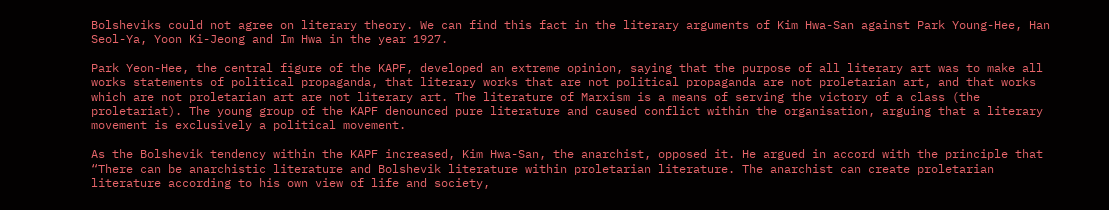Bolsheviks could not agree on literary theory. We can find this fact in the literary arguments of Kim Hwa-San against Park Young-Hee, Han Seol-Ya, Yoon Ki-Jeong and Im Hwa in the year 1927.

Park Yeon-Hee, the central figure of the KAPF, developed an extreme opinion, saying that the purpose of all literary art was to make all works statements of political propaganda, that literary works that are not political propaganda are not proletarian art, and that works which are not proletarian art are not literary art. The literature of Marxism is a means of serving the victory of a class (the proletariat). The young group of the KAPF denounced pure literature and caused conflict within the organisation, arguing that a literary movement is exclusively a political movement.

As the Bolshevik tendency within the KAPF increased, Kim Hwa-San, the anarchist, opposed it. He argued in accord with the principle that “There can be anarchistic literature and Bolshevik literature within proletarian literature. The anarchist can create proletarian literature according to his own view of life and society,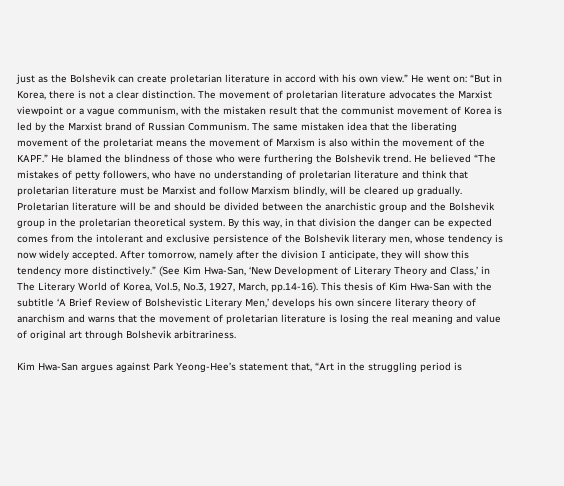just as the Bolshevik can create proletarian literature in accord with his own view.” He went on: “But in Korea, there is not a clear distinction. The movement of proletarian literature advocates the Marxist viewpoint or a vague communism, with the mistaken result that the communist movement of Korea is led by the Marxist brand of Russian Communism. The same mistaken idea that the liberating movement of the proletariat means the movement of Marxism is also within the movement of the KAPF.” He blamed the blindness of those who were furthering the Bolshevik trend. He believed “The mistakes of petty followers, who have no understanding of proletarian literature and think that proletarian literature must be Marxist and follow Marxism blindly, will be cleared up gradually. Proletarian literature will be and should be divided between the anarchistic group and the Bolshevik group in the proletarian theoretical system. By this way, in that division the danger can be expected comes from the intolerant and exclusive persistence of the Bolshevik literary men, whose tendency is now widely accepted. After tomorrow, namely after the division I anticipate, they will show this tendency more distinctively.” (See Kim Hwa-San, ‘New Development of Literary Theory and Class,’ in The Literary World of Korea, Vol.5, No.3, 1927, March, pp.14-16). This thesis of Kim Hwa-San with the subtitle ‘A Brief Review of Bolshevistic Literary Men,’ develops his own sincere literary theory of anarchism and warns that the movement of proletarian literature is losing the real meaning and value of original art through Bolshevik arbitrariness.

Kim Hwa-San argues against Park Yeong-Hee’s statement that, “Art in the struggling period is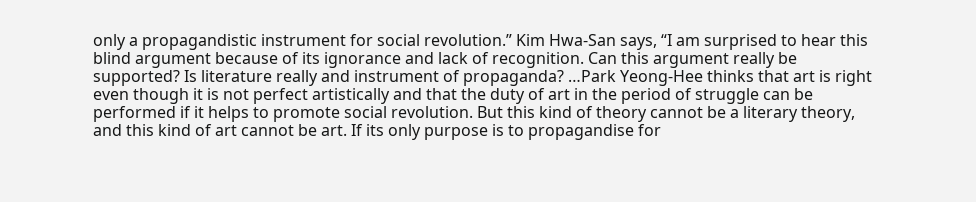only a propagandistic instrument for social revolution.” Kim Hwa-San says, “I am surprised to hear this blind argument because of its ignorance and lack of recognition. Can this argument really be supported? Is literature really and instrument of propaganda? …Park Yeong-Hee thinks that art is right even though it is not perfect artistically and that the duty of art in the period of struggle can be performed if it helps to promote social revolution. But this kind of theory cannot be a literary theory, and this kind of art cannot be art. If its only purpose is to propagandise for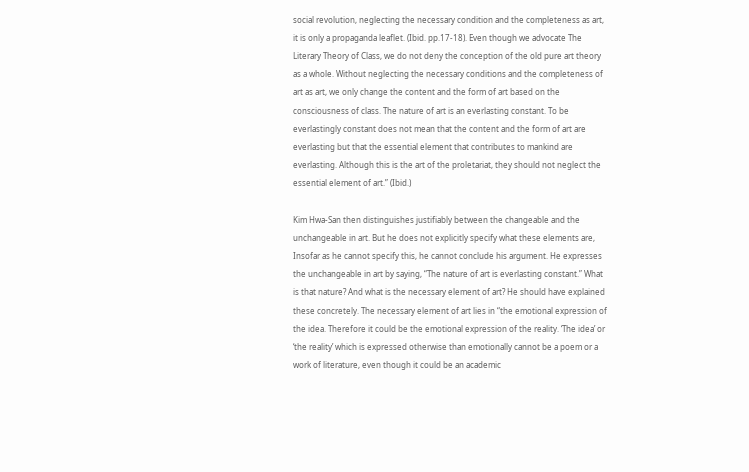social revolution, neglecting the necessary condition and the completeness as art, it is only a propaganda leaflet. (Ibid. pp.17-18). Even though we advocate The Literary Theory of Class, we do not deny the conception of the old pure art theory as a whole. Without neglecting the necessary conditions and the completeness of art as art, we only change the content and the form of art based on the consciousness of class. The nature of art is an everlasting constant. To be everlastingly constant does not mean that the content and the form of art are everlasting but that the essential element that contributes to mankind are everlasting. Although this is the art of the proletariat, they should not neglect the essential element of art.” (Ibid.)

Kim Hwa-San then distinguishes justifiably between the changeable and the unchangeable in art. But he does not explicitly specify what these elements are, Insofar as he cannot specify this, he cannot conclude his argument. He expresses the unchangeable in art by saying, “The nature of art is everlasting constant.” What is that nature? And what is the necessary element of art? He should have explained these concretely. The necessary element of art lies in “the emotional expression of the idea. Therefore it could be the emotional expression of the reality. ‘The idea’ or ‘the reality’ which is expressed otherwise than emotionally cannot be a poem or a work of literature, even though it could be an academic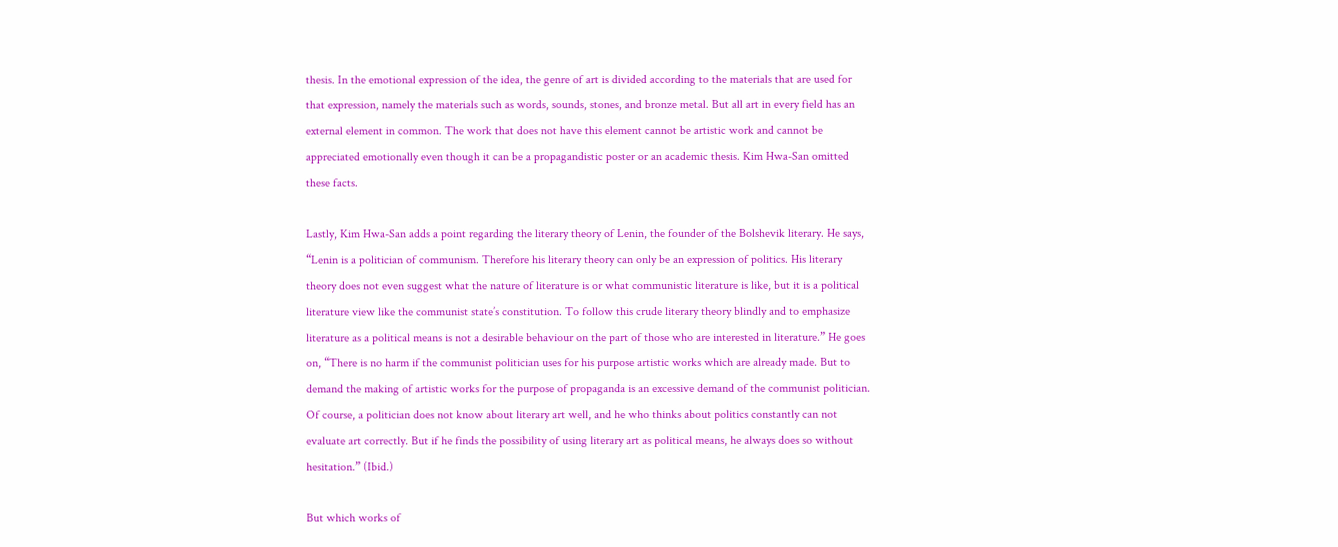thesis. In the emotional expression of the idea, the genre of art is divided according to the materials that are used for that expression, namely the materials such as words, sounds, stones, and bronze metal. But all art in every field has an external element in common. The work that does not have this element cannot be artistic work and cannot be appreciated emotionally even though it can be a propagandistic poster or an academic thesis. Kim Hwa-San omitted these facts.

Lastly, Kim Hwa-San adds a point regarding the literary theory of Lenin, the founder of the Bolshevik literary. He says, “Lenin is a politician of communism. Therefore his literary theory can only be an expression of politics. His literary theory does not even suggest what the nature of literature is or what communistic literature is like, but it is a political literature view like the communist state’s constitution. To follow this crude literary theory blindly and to emphasize literature as a political means is not a desirable behaviour on the part of those who are interested in literature.” He goes on, “There is no harm if the communist politician uses for his purpose artistic works which are already made. But to demand the making of artistic works for the purpose of propaganda is an excessive demand of the communist politician. Of course, a politician does not know about literary art well, and he who thinks about politics constantly can not evaluate art correctly. But if he finds the possibility of using literary art as political means, he always does so without hesitation.” (Ibid.)

But which works of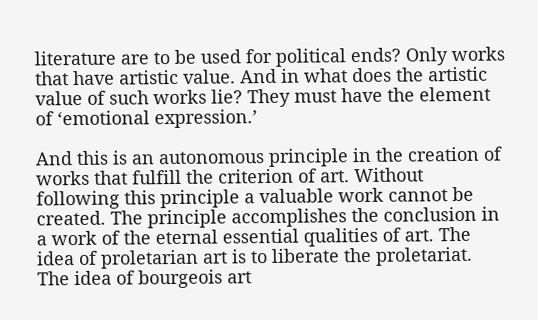literature are to be used for political ends? Only works that have artistic value. And in what does the artistic value of such works lie? They must have the element of ‘emotional expression.’

And this is an autonomous principle in the creation of works that fulfill the criterion of art. Without following this principle a valuable work cannot be created. The principle accomplishes the conclusion in a work of the eternal essential qualities of art. The idea of proletarian art is to liberate the proletariat. The idea of bourgeois art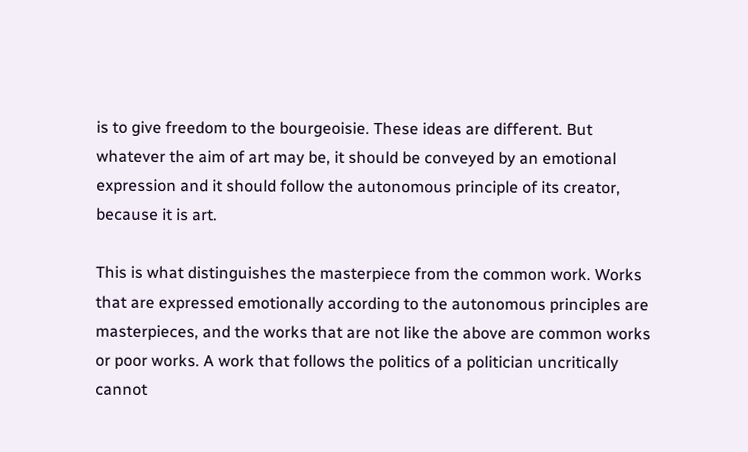is to give freedom to the bourgeoisie. These ideas are different. But whatever the aim of art may be, it should be conveyed by an emotional expression and it should follow the autonomous principle of its creator, because it is art.

This is what distinguishes the masterpiece from the common work. Works that are expressed emotionally according to the autonomous principles are masterpieces, and the works that are not like the above are common works or poor works. A work that follows the politics of a politician uncritically cannot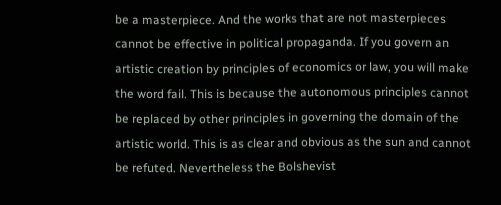be a masterpiece. And the works that are not masterpieces cannot be effective in political propaganda. If you govern an artistic creation by principles of economics or law, you will make the word fail. This is because the autonomous principles cannot be replaced by other principles in governing the domain of the artistic world. This is as clear and obvious as the sun and cannot be refuted. Nevertheless the Bolshevist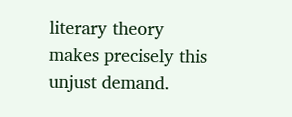literary theory makes precisely this unjust demand.